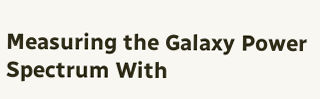Measuring the Galaxy Power Spectrum With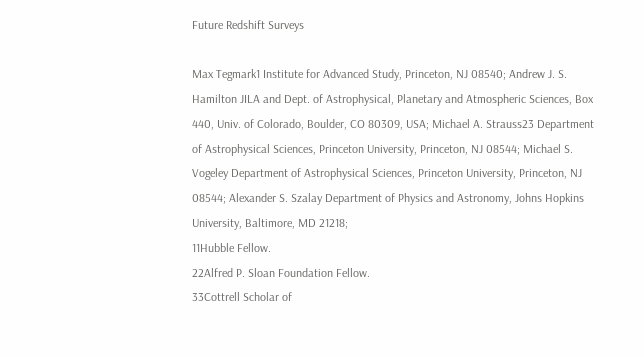Future Redshift Surveys

Max Tegmark1 Institute for Advanced Study, Princeton, NJ 08540; Andrew J. S. Hamilton JILA and Dept. of Astrophysical, Planetary and Atmospheric Sciences, Box 440, Univ. of Colorado, Boulder, CO 80309, USA; Michael A. Strauss23 Department of Astrophysical Sciences, Princeton University, Princeton, NJ 08544; Michael S. Vogeley Department of Astrophysical Sciences, Princeton University, Princeton, NJ 08544; Alexander S. Szalay Department of Physics and Astronomy, Johns Hopkins University, Baltimore, MD 21218;
11Hubble Fellow.
22Alfred P. Sloan Foundation Fellow.
33Cottrell Scholar of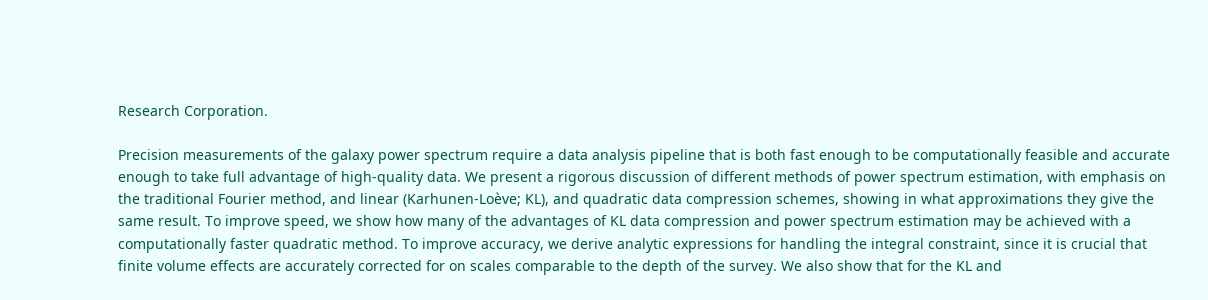Research Corporation.

Precision measurements of the galaxy power spectrum require a data analysis pipeline that is both fast enough to be computationally feasible and accurate enough to take full advantage of high-quality data. We present a rigorous discussion of different methods of power spectrum estimation, with emphasis on the traditional Fourier method, and linear (Karhunen-Loève; KL), and quadratic data compression schemes, showing in what approximations they give the same result. To improve speed, we show how many of the advantages of KL data compression and power spectrum estimation may be achieved with a computationally faster quadratic method. To improve accuracy, we derive analytic expressions for handling the integral constraint, since it is crucial that finite volume effects are accurately corrected for on scales comparable to the depth of the survey. We also show that for the KL and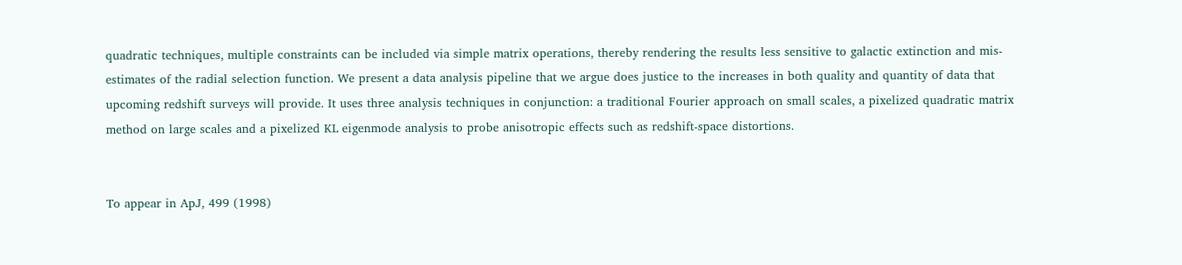quadratic techniques, multiple constraints can be included via simple matrix operations, thereby rendering the results less sensitive to galactic extinction and mis-estimates of the radial selection function. We present a data analysis pipeline that we argue does justice to the increases in both quality and quantity of data that upcoming redshift surveys will provide. It uses three analysis techniques in conjunction: a traditional Fourier approach on small scales, a pixelized quadratic matrix method on large scales and a pixelized KL eigenmode analysis to probe anisotropic effects such as redshift-space distortions.


To appear in ApJ, 499 (1998)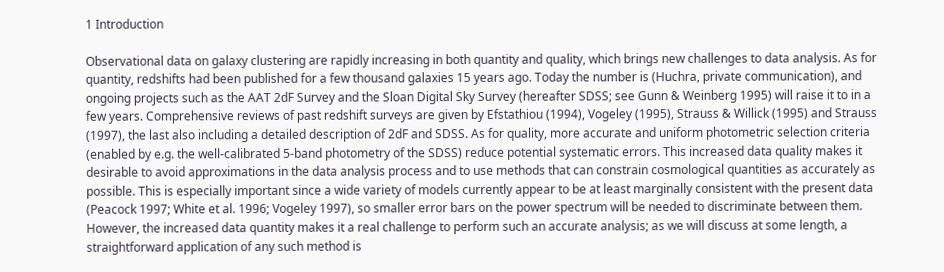1 Introduction

Observational data on galaxy clustering are rapidly increasing in both quantity and quality, which brings new challenges to data analysis. As for quantity, redshifts had been published for a few thousand galaxies 15 years ago. Today the number is (Huchra, private communication), and ongoing projects such as the AAT 2dF Survey and the Sloan Digital Sky Survey (hereafter SDSS; see Gunn & Weinberg 1995) will raise it to in a few years. Comprehensive reviews of past redshift surveys are given by Efstathiou (1994), Vogeley (1995), Strauss & Willick (1995) and Strauss (1997), the last also including a detailed description of 2dF and SDSS. As for quality, more accurate and uniform photometric selection criteria (enabled by e.g. the well-calibrated 5-band photometry of the SDSS) reduce potential systematic errors. This increased data quality makes it desirable to avoid approximations in the data analysis process and to use methods that can constrain cosmological quantities as accurately as possible. This is especially important since a wide variety of models currently appear to be at least marginally consistent with the present data (Peacock 1997; White et al. 1996; Vogeley 1997), so smaller error bars on the power spectrum will be needed to discriminate between them. However, the increased data quantity makes it a real challenge to perform such an accurate analysis; as we will discuss at some length, a straightforward application of any such method is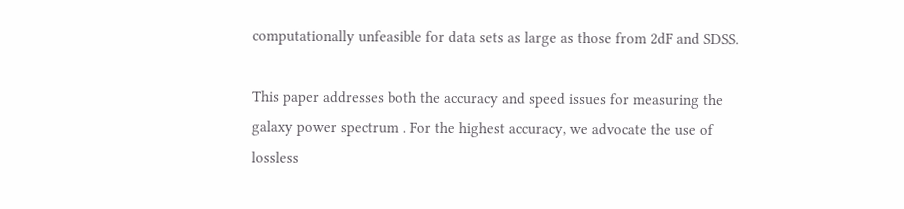computationally unfeasible for data sets as large as those from 2dF and SDSS.

This paper addresses both the accuracy and speed issues for measuring the galaxy power spectrum . For the highest accuracy, we advocate the use of lossless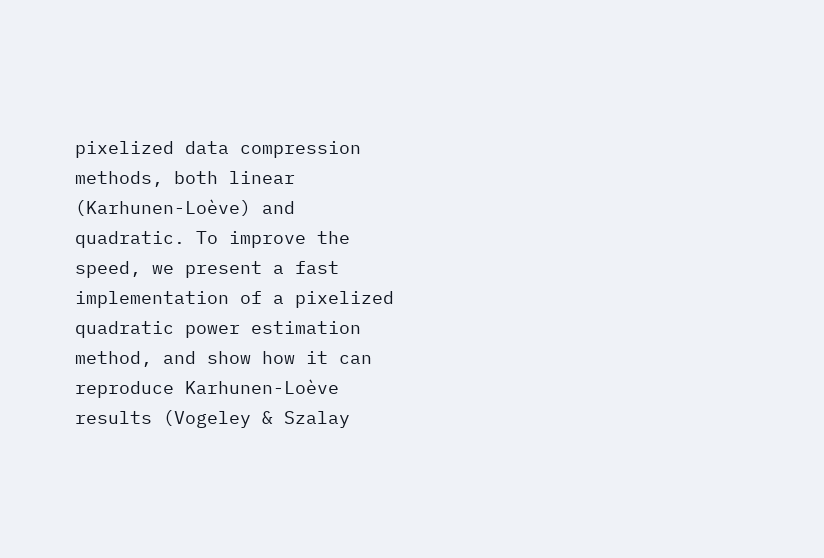pixelized data compression methods, both linear (Karhunen-Loève) and quadratic. To improve the speed, we present a fast implementation of a pixelized quadratic power estimation method, and show how it can reproduce Karhunen-Loève results (Vogeley & Szalay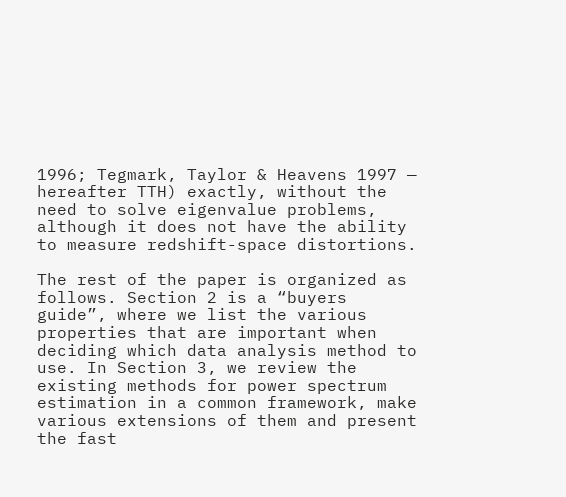1996; Tegmark, Taylor & Heavens 1997 — hereafter TTH) exactly, without the need to solve eigenvalue problems, although it does not have the ability to measure redshift-space distortions.

The rest of the paper is organized as follows. Section 2 is a “buyers guide”, where we list the various properties that are important when deciding which data analysis method to use. In Section 3, we review the existing methods for power spectrum estimation in a common framework, make various extensions of them and present the fast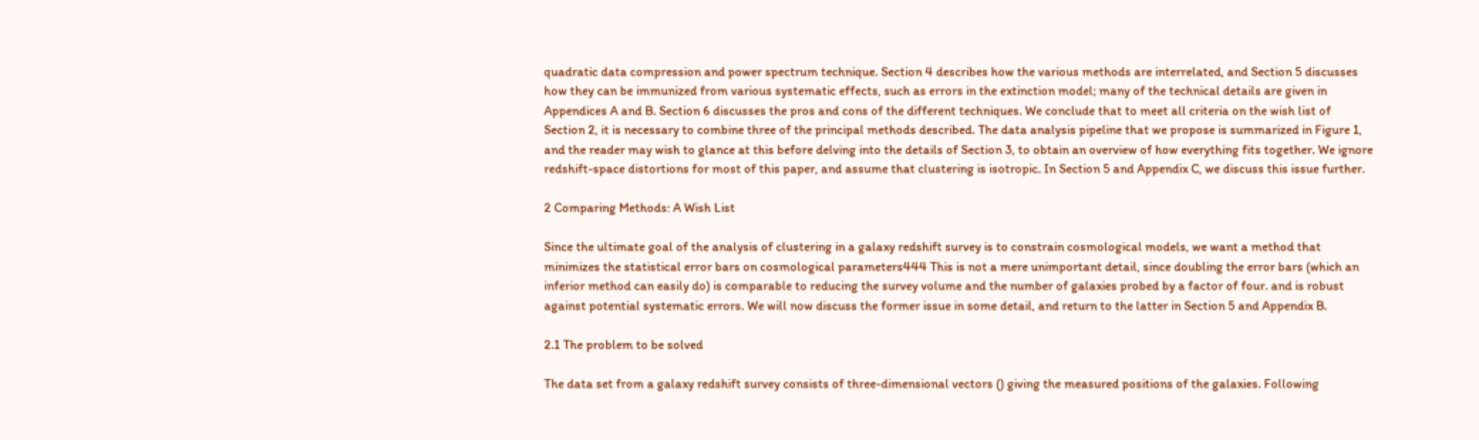quadratic data compression and power spectrum technique. Section 4 describes how the various methods are interrelated, and Section 5 discusses how they can be immunized from various systematic effects, such as errors in the extinction model; many of the technical details are given in Appendices A and B. Section 6 discusses the pros and cons of the different techniques. We conclude that to meet all criteria on the wish list of Section 2, it is necessary to combine three of the principal methods described. The data analysis pipeline that we propose is summarized in Figure 1, and the reader may wish to glance at this before delving into the details of Section 3, to obtain an overview of how everything fits together. We ignore redshift-space distortions for most of this paper, and assume that clustering is isotropic. In Section 5 and Appendix C, we discuss this issue further.

2 Comparing Methods: A Wish List

Since the ultimate goal of the analysis of clustering in a galaxy redshift survey is to constrain cosmological models, we want a method that minimizes the statistical error bars on cosmological parameters444 This is not a mere unimportant detail, since doubling the error bars (which an inferior method can easily do) is comparable to reducing the survey volume and the number of galaxies probed by a factor of four. and is robust against potential systematic errors. We will now discuss the former issue in some detail, and return to the latter in Section 5 and Appendix B.

2.1 The problem to be solved

The data set from a galaxy redshift survey consists of three-dimensional vectors () giving the measured positions of the galaxies. Following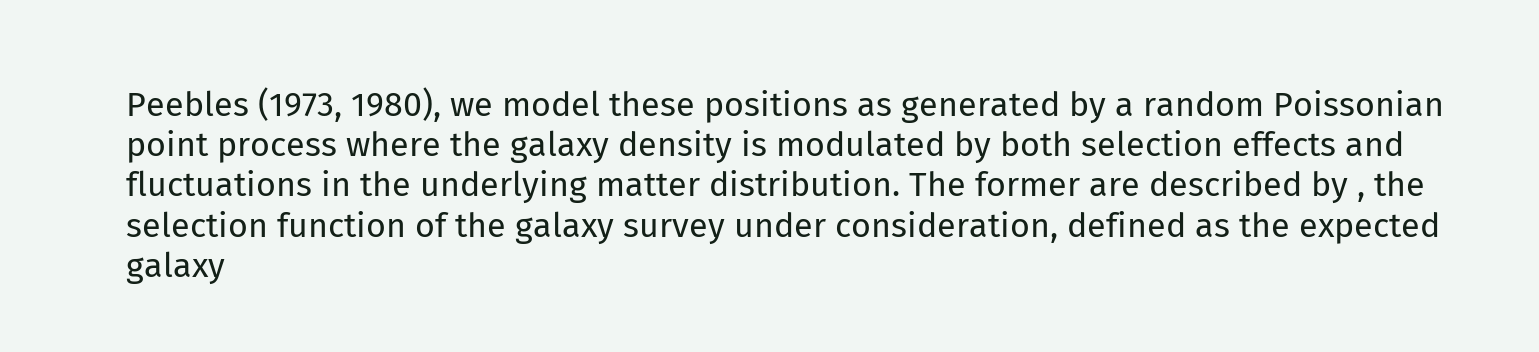Peebles (1973, 1980), we model these positions as generated by a random Poissonian point process where the galaxy density is modulated by both selection effects and fluctuations in the underlying matter distribution. The former are described by , the selection function of the galaxy survey under consideration, defined as the expected galaxy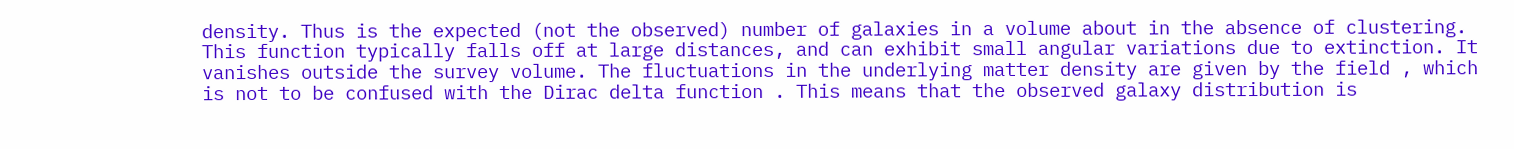density. Thus is the expected (not the observed) number of galaxies in a volume about in the absence of clustering. This function typically falls off at large distances, and can exhibit small angular variations due to extinction. It vanishes outside the survey volume. The fluctuations in the underlying matter density are given by the field , which is not to be confused with the Dirac delta function . This means that the observed galaxy distribution is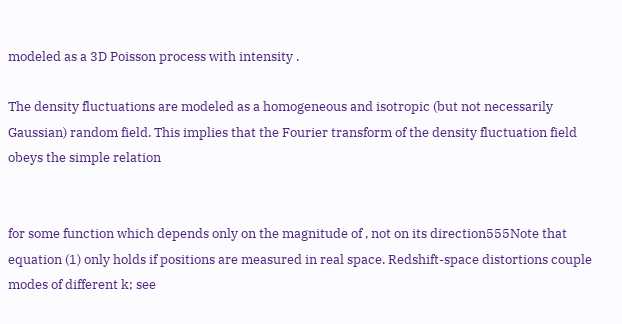modeled as a 3D Poisson process with intensity .

The density fluctuations are modeled as a homogeneous and isotropic (but not necessarily Gaussian) random field. This implies that the Fourier transform of the density fluctuation field obeys the simple relation


for some function which depends only on the magnitude of , not on its direction555Note that equation (1) only holds if positions are measured in real space. Redshift-space distortions couple modes of different k; see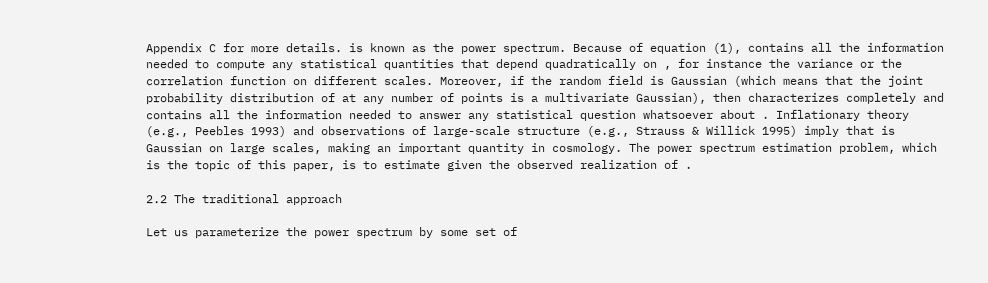Appendix C for more details. is known as the power spectrum. Because of equation (1), contains all the information needed to compute any statistical quantities that depend quadratically on , for instance the variance or the correlation function on different scales. Moreover, if the random field is Gaussian (which means that the joint probability distribution of at any number of points is a multivariate Gaussian), then characterizes completely and contains all the information needed to answer any statistical question whatsoever about . Inflationary theory (e.g., Peebles 1993) and observations of large-scale structure (e.g., Strauss & Willick 1995) imply that is Gaussian on large scales, making an important quantity in cosmology. The power spectrum estimation problem, which is the topic of this paper, is to estimate given the observed realization of .

2.2 The traditional approach

Let us parameterize the power spectrum by some set of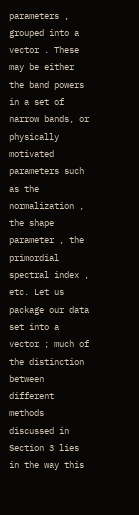parameters , grouped into a vector . These may be either the band powers in a set of narrow bands, or physically motivated parameters such as the normalization , the shape parameter , the primordial spectral index , etc. Let us package our data set into a vector ; much of the distinction between different methods discussed in Section 3 lies in the way this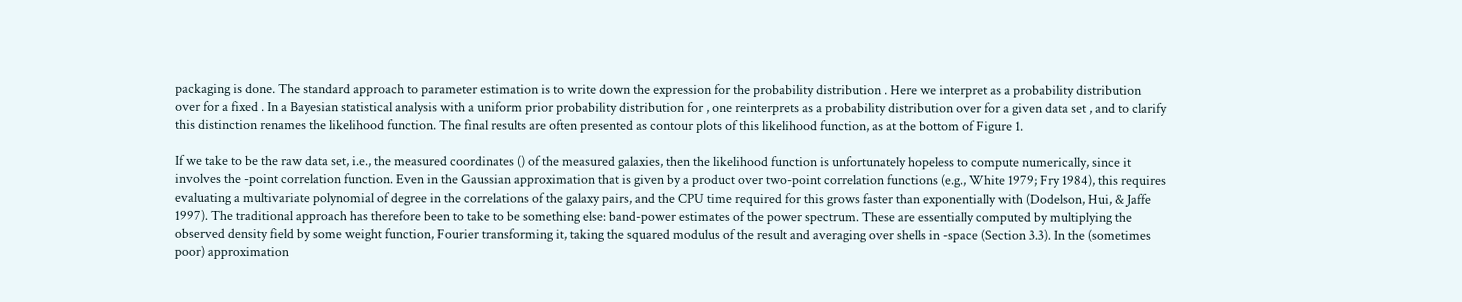packaging is done. The standard approach to parameter estimation is to write down the expression for the probability distribution . Here we interpret as a probability distribution over for a fixed . In a Bayesian statistical analysis with a uniform prior probability distribution for , one reinterprets as a probability distribution over for a given data set , and to clarify this distinction renames the likelihood function. The final results are often presented as contour plots of this likelihood function, as at the bottom of Figure 1.

If we take to be the raw data set, i.e., the measured coordinates () of the measured galaxies, then the likelihood function is unfortunately hopeless to compute numerically, since it involves the -point correlation function. Even in the Gaussian approximation that is given by a product over two-point correlation functions (e.g., White 1979; Fry 1984), this requires evaluating a multivariate polynomial of degree in the correlations of the galaxy pairs, and the CPU time required for this grows faster than exponentially with (Dodelson, Hui, & Jaffe 1997). The traditional approach has therefore been to take to be something else: band-power estimates of the power spectrum. These are essentially computed by multiplying the observed density field by some weight function, Fourier transforming it, taking the squared modulus of the result and averaging over shells in -space (Section 3.3). In the (sometimes poor) approximation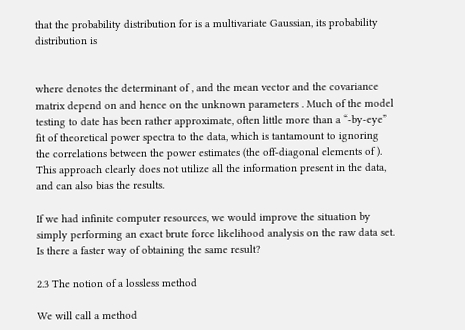that the probability distribution for is a multivariate Gaussian, its probability distribution is


where denotes the determinant of , and the mean vector and the covariance matrix depend on and hence on the unknown parameters . Much of the model testing to date has been rather approximate, often little more than a “-by-eye” fit of theoretical power spectra to the data, which is tantamount to ignoring the correlations between the power estimates (the off-diagonal elements of ). This approach clearly does not utilize all the information present in the data, and can also bias the results.

If we had infinite computer resources, we would improve the situation by simply performing an exact brute force likelihood analysis on the raw data set. Is there a faster way of obtaining the same result?

2.3 The notion of a lossless method

We will call a method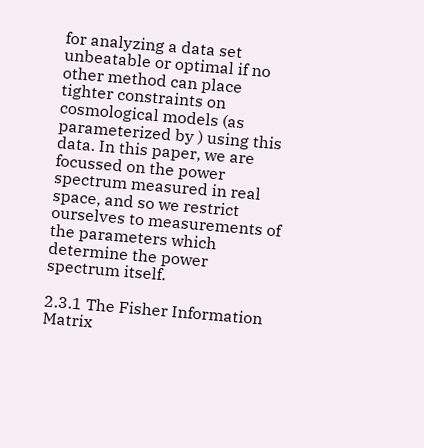for analyzing a data set unbeatable or optimal if no other method can place tighter constraints on cosmological models (as parameterized by ) using this data. In this paper, we are focussed on the power spectrum measured in real space, and so we restrict ourselves to measurements of the parameters which determine the power spectrum itself.

2.3.1 The Fisher Information Matrix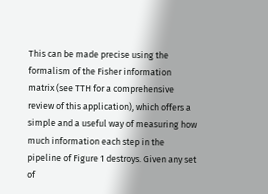This can be made precise using the formalism of the Fisher information matrix (see TTH for a comprehensive review of this application), which offers a simple and a useful way of measuring how much information each step in the pipeline of Figure 1 destroys. Given any set of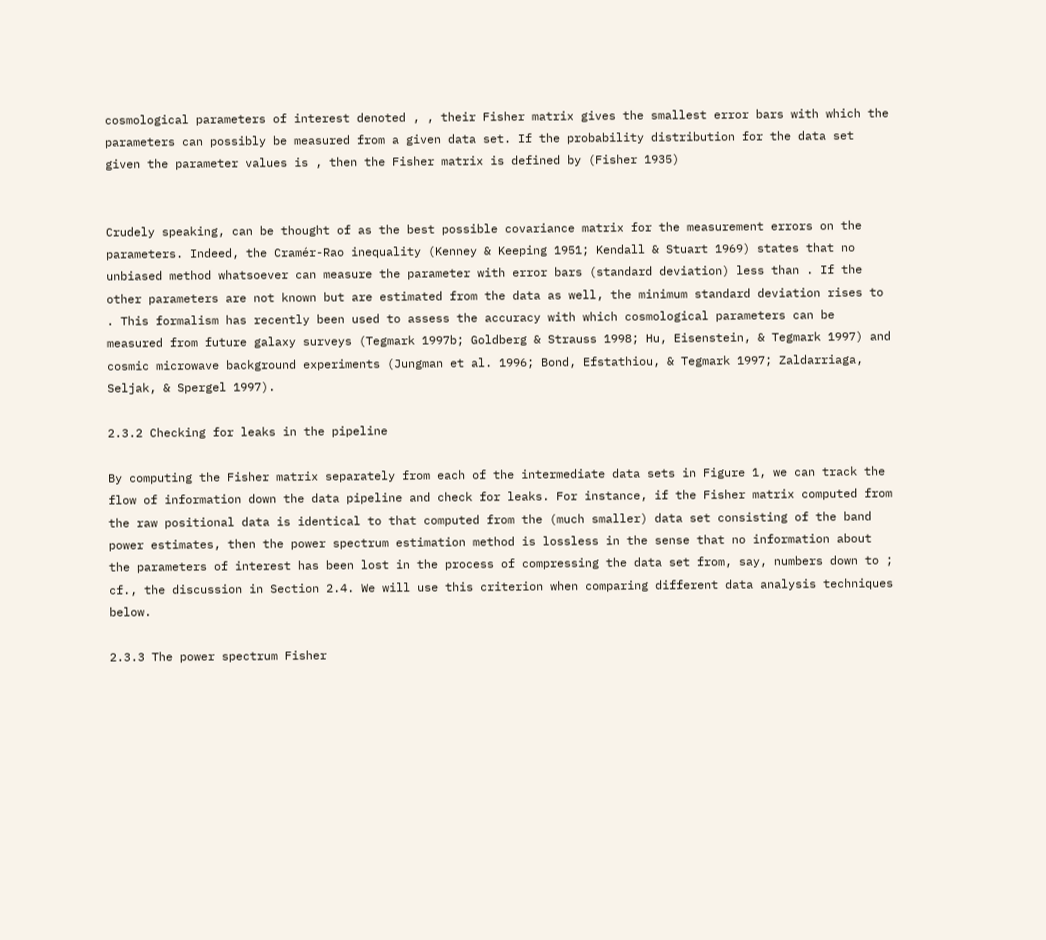cosmological parameters of interest denoted , , their Fisher matrix gives the smallest error bars with which the parameters can possibly be measured from a given data set. If the probability distribution for the data set given the parameter values is , then the Fisher matrix is defined by (Fisher 1935)


Crudely speaking, can be thought of as the best possible covariance matrix for the measurement errors on the parameters. Indeed, the Cramér-Rao inequality (Kenney & Keeping 1951; Kendall & Stuart 1969) states that no unbiased method whatsoever can measure the parameter with error bars (standard deviation) less than . If the other parameters are not known but are estimated from the data as well, the minimum standard deviation rises to . This formalism has recently been used to assess the accuracy with which cosmological parameters can be measured from future galaxy surveys (Tegmark 1997b; Goldberg & Strauss 1998; Hu, Eisenstein, & Tegmark 1997) and cosmic microwave background experiments (Jungman et al. 1996; Bond, Efstathiou, & Tegmark 1997; Zaldarriaga, Seljak, & Spergel 1997).

2.3.2 Checking for leaks in the pipeline

By computing the Fisher matrix separately from each of the intermediate data sets in Figure 1, we can track the flow of information down the data pipeline and check for leaks. For instance, if the Fisher matrix computed from the raw positional data is identical to that computed from the (much smaller) data set consisting of the band power estimates, then the power spectrum estimation method is lossless in the sense that no information about the parameters of interest has been lost in the process of compressing the data set from, say, numbers down to ; cf., the discussion in Section 2.4. We will use this criterion when comparing different data analysis techniques below.

2.3.3 The power spectrum Fisher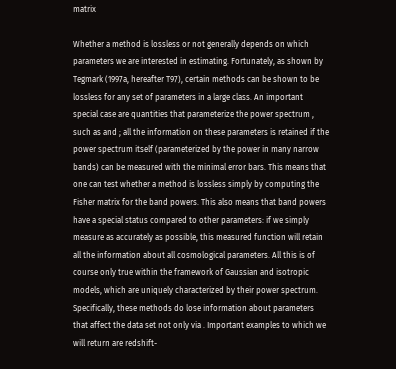matrix

Whether a method is lossless or not generally depends on which parameters we are interested in estimating. Fortunately, as shown by Tegmark (1997a, hereafter T97), certain methods can be shown to be lossless for any set of parameters in a large class. An important special case are quantities that parameterize the power spectrum , such as and ; all the information on these parameters is retained if the power spectrum itself (parameterized by the power in many narrow bands) can be measured with the minimal error bars. This means that one can test whether a method is lossless simply by computing the Fisher matrix for the band powers. This also means that band powers have a special status compared to other parameters: if we simply measure as accurately as possible, this measured function will retain all the information about all cosmological parameters. All this is of course only true within the framework of Gaussian and isotropic models, which are uniquely characterized by their power spectrum. Specifically, these methods do lose information about parameters that affect the data set not only via . Important examples to which we will return are redshift-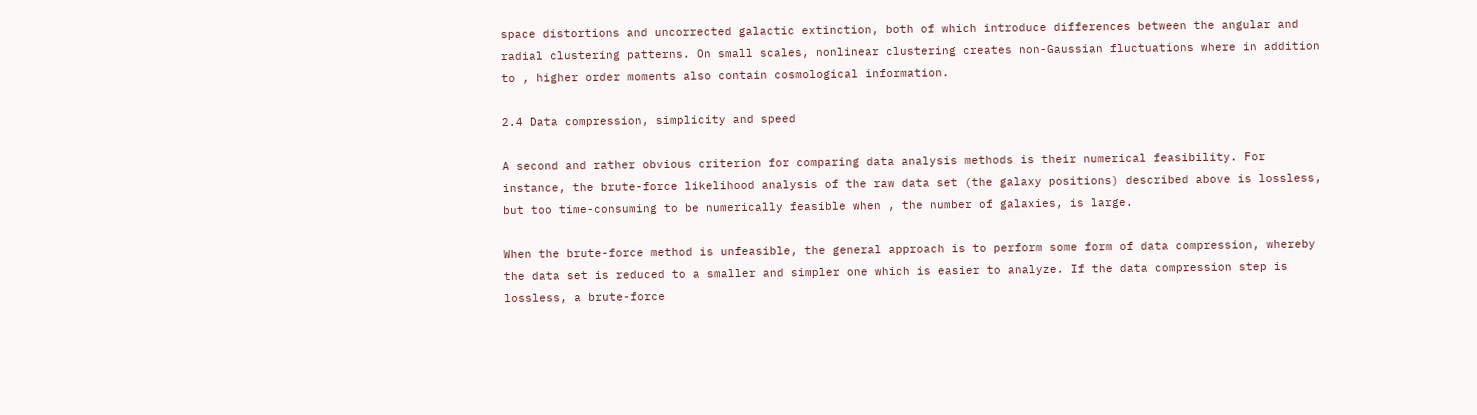space distortions and uncorrected galactic extinction, both of which introduce differences between the angular and radial clustering patterns. On small scales, nonlinear clustering creates non-Gaussian fluctuations where in addition to , higher order moments also contain cosmological information.

2.4 Data compression, simplicity and speed

A second and rather obvious criterion for comparing data analysis methods is their numerical feasibility. For instance, the brute-force likelihood analysis of the raw data set (the galaxy positions) described above is lossless, but too time-consuming to be numerically feasible when , the number of galaxies, is large.

When the brute-force method is unfeasible, the general approach is to perform some form of data compression, whereby the data set is reduced to a smaller and simpler one which is easier to analyze. If the data compression step is lossless, a brute-force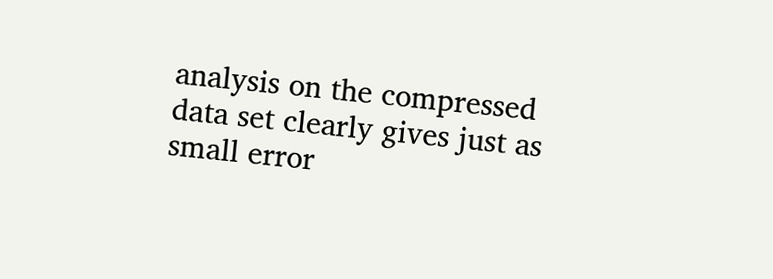analysis on the compressed data set clearly gives just as small error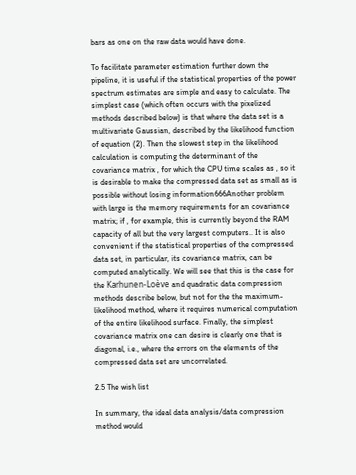bars as one on the raw data would have done.

To facilitate parameter estimation further down the pipeline, it is useful if the statistical properties of the power spectrum estimates are simple and easy to calculate. The simplest case (which often occurs with the pixelized methods described below) is that where the data set is a multivariate Gaussian, described by the likelihood function of equation (2). Then the slowest step in the likelihood calculation is computing the determinant of the covariance matrix , for which the CPU time scales as , so it is desirable to make the compressed data set as small as is possible without losing information666Another problem with large is the memory requirements for an covariance matrix; if , for example, this is currently beyond the RAM capacity of all but the very largest computers.. It is also convenient if the statistical properties of the compressed data set, in particular, its covariance matrix, can be computed analytically. We will see that this is the case for the Karhunen-Loève and quadratic data compression methods describe below, but not for the the maximum-likelihood method, where it requires numerical computation of the entire likelihood surface. Finally, the simplest covariance matrix one can desire is clearly one that is diagonal, i.e., where the errors on the elements of the compressed data set are uncorrelated.

2.5 The wish list

In summary, the ideal data analysis/data compression method would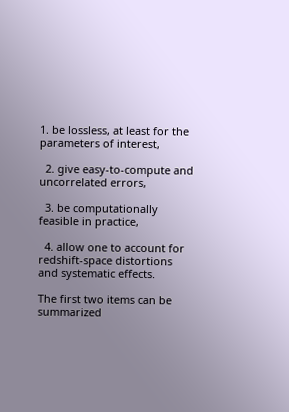1. be lossless, at least for the parameters of interest,

  2. give easy-to-compute and uncorrelated errors,

  3. be computationally feasible in practice,

  4. allow one to account for redshift-space distortions and systematic effects.

The first two items can be summarized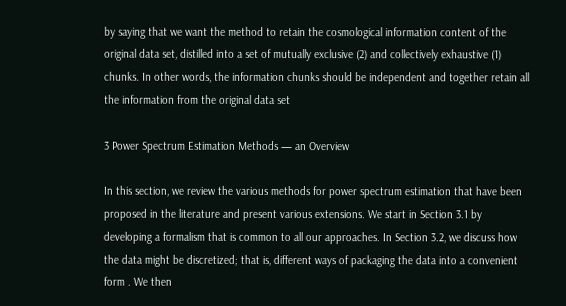by saying that we want the method to retain the cosmological information content of the original data set, distilled into a set of mutually exclusive (2) and collectively exhaustive (1) chunks. In other words, the information chunks should be independent and together retain all the information from the original data set

3 Power Spectrum Estimation Methods — an Overview

In this section, we review the various methods for power spectrum estimation that have been proposed in the literature and present various extensions. We start in Section 3.1 by developing a formalism that is common to all our approaches. In Section 3.2, we discuss how the data might be discretized; that is, different ways of packaging the data into a convenient form . We then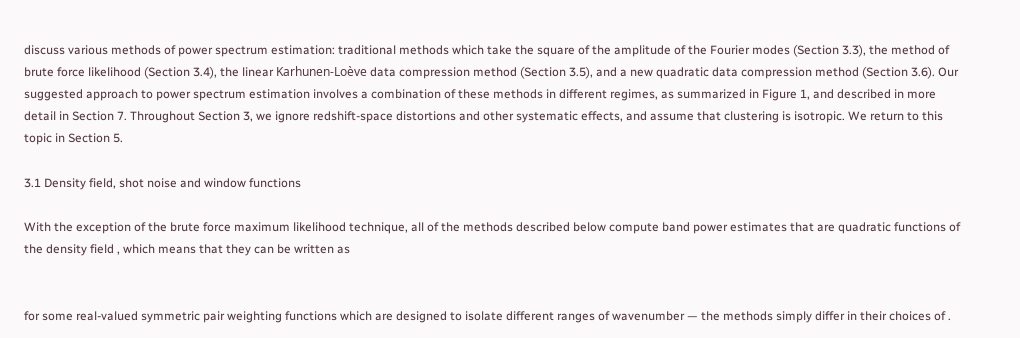discuss various methods of power spectrum estimation: traditional methods which take the square of the amplitude of the Fourier modes (Section 3.3), the method of brute force likelihood (Section 3.4), the linear Karhunen-Loève data compression method (Section 3.5), and a new quadratic data compression method (Section 3.6). Our suggested approach to power spectrum estimation involves a combination of these methods in different regimes, as summarized in Figure 1, and described in more detail in Section 7. Throughout Section 3, we ignore redshift-space distortions and other systematic effects, and assume that clustering is isotropic. We return to this topic in Section 5.

3.1 Density field, shot noise and window functions

With the exception of the brute force maximum likelihood technique, all of the methods described below compute band power estimates that are quadratic functions of the density field , which means that they can be written as


for some real-valued symmetric pair weighting functions which are designed to isolate different ranges of wavenumber — the methods simply differ in their choices of .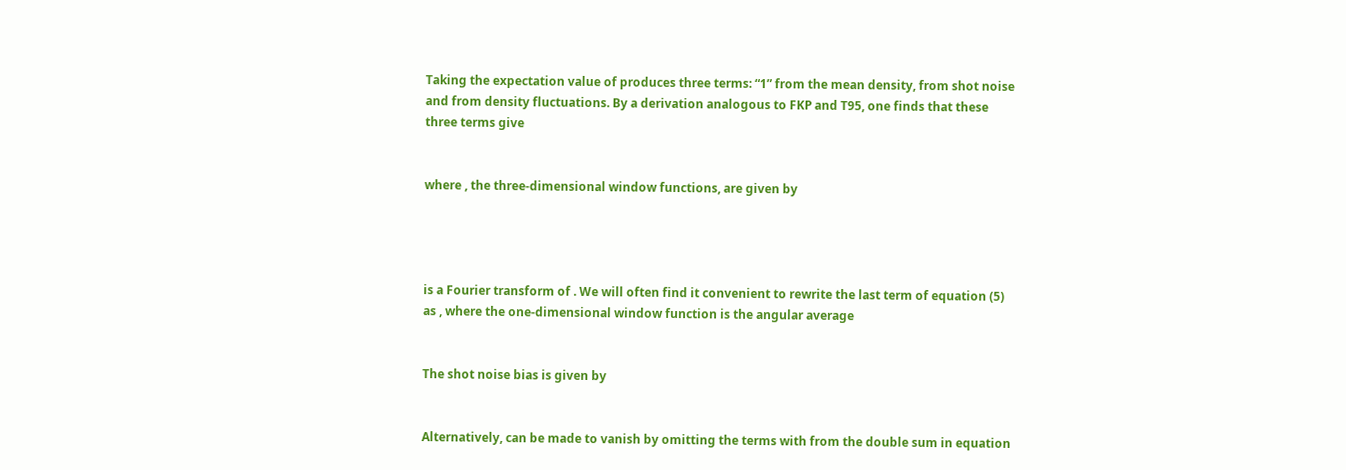Taking the expectation value of produces three terms: “1” from the mean density, from shot noise and from density fluctuations. By a derivation analogous to FKP and T95, one finds that these three terms give


where , the three-dimensional window functions, are given by




is a Fourier transform of . We will often find it convenient to rewrite the last term of equation (5) as , where the one-dimensional window function is the angular average


The shot noise bias is given by


Alternatively, can be made to vanish by omitting the terms with from the double sum in equation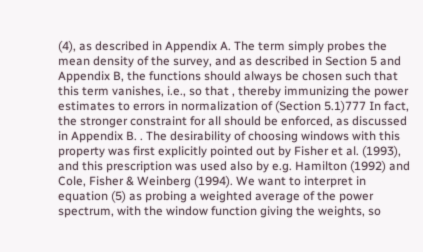(4), as described in Appendix A. The term simply probes the mean density of the survey, and as described in Section 5 and Appendix B, the functions should always be chosen such that this term vanishes, i.e., so that , thereby immunizing the power estimates to errors in normalization of (Section 5.1)777 In fact, the stronger constraint for all should be enforced, as discussed in Appendix B. . The desirability of choosing windows with this property was first explicitly pointed out by Fisher et al. (1993), and this prescription was used also by e.g. Hamilton (1992) and Cole, Fisher & Weinberg (1994). We want to interpret in equation (5) as probing a weighted average of the power spectrum, with the window function giving the weights, so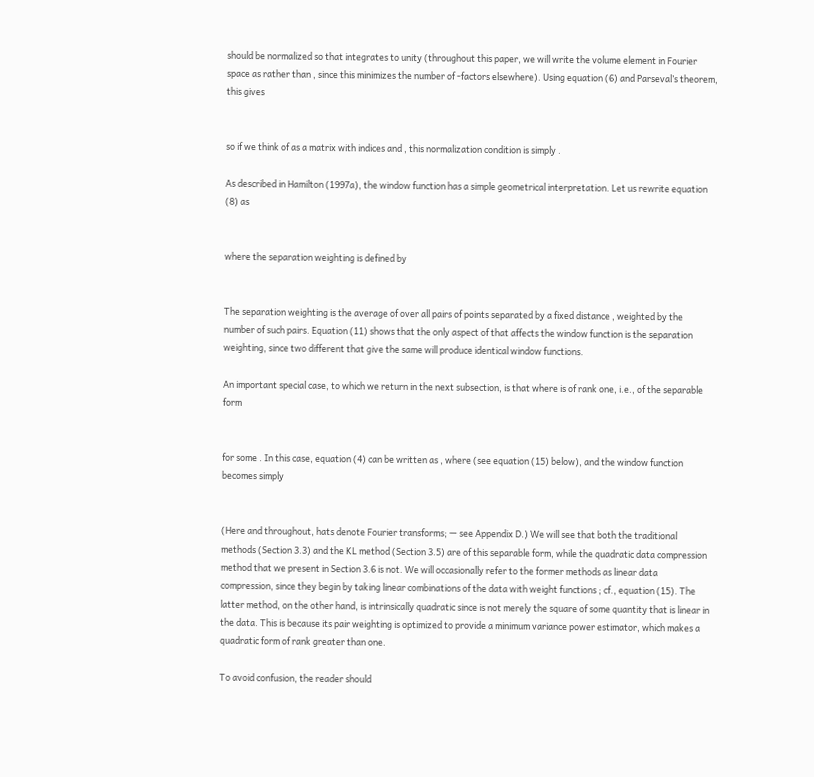should be normalized so that integrates to unity (throughout this paper, we will write the volume element in Fourier space as rather than , since this minimizes the number of -factors elsewhere). Using equation (6) and Parseval’s theorem, this gives


so if we think of as a matrix with indices and , this normalization condition is simply .

As described in Hamilton (1997a), the window function has a simple geometrical interpretation. Let us rewrite equation (8) as


where the separation weighting is defined by


The separation weighting is the average of over all pairs of points separated by a fixed distance , weighted by the number of such pairs. Equation (11) shows that the only aspect of that affects the window function is the separation weighting, since two different that give the same will produce identical window functions.

An important special case, to which we return in the next subsection, is that where is of rank one, i.e., of the separable form


for some . In this case, equation (4) can be written as , where (see equation (15) below), and the window function becomes simply


(Here and throughout, hats denote Fourier transforms; — see Appendix D.) We will see that both the traditional methods (Section 3.3) and the KL method (Section 3.5) are of this separable form, while the quadratic data compression method that we present in Section 3.6 is not. We will occasionally refer to the former methods as linear data compression, since they begin by taking linear combinations of the data with weight functions ; cf., equation (15). The latter method, on the other hand, is intrinsically quadratic since is not merely the square of some quantity that is linear in the data. This is because its pair weighting is optimized to provide a minimum variance power estimator, which makes a quadratic form of rank greater than one.

To avoid confusion, the reader should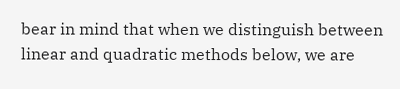bear in mind that when we distinguish between linear and quadratic methods below, we are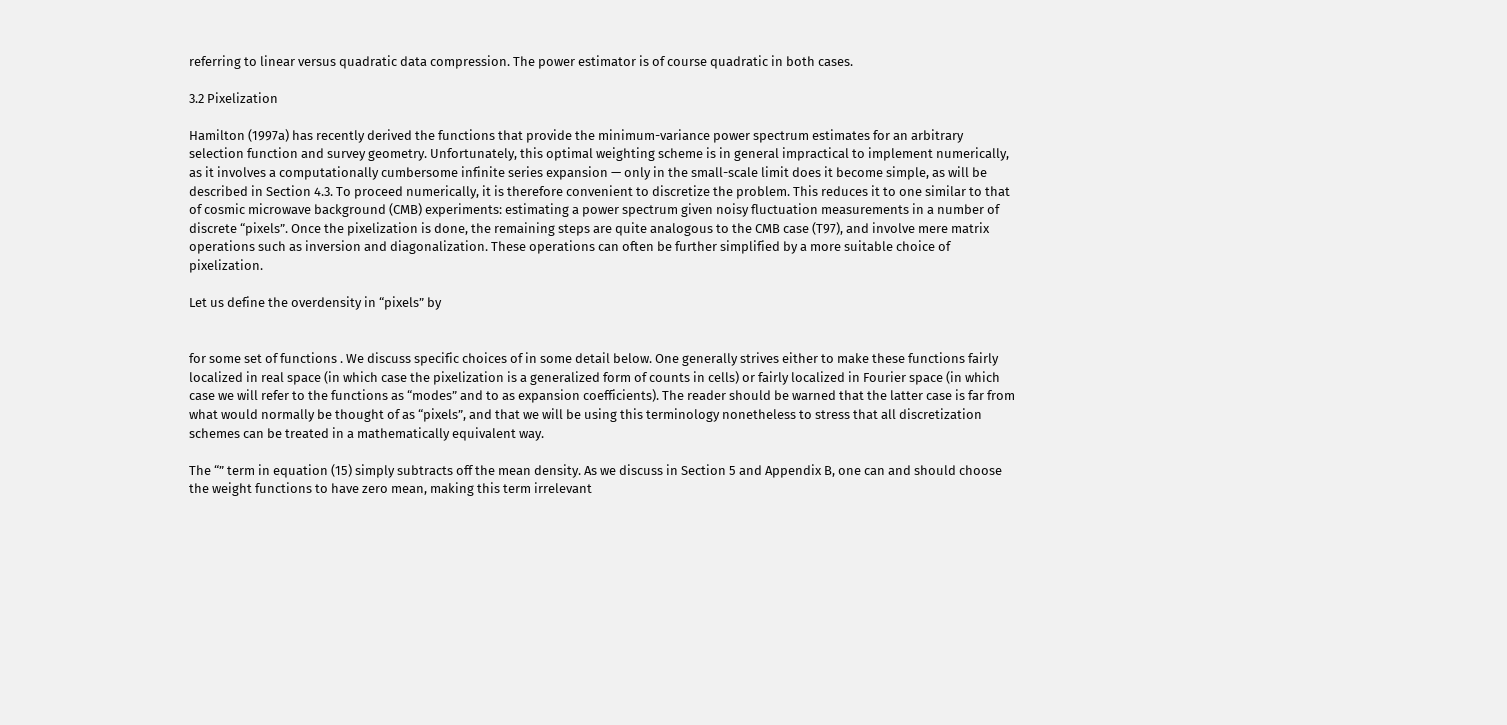referring to linear versus quadratic data compression. The power estimator is of course quadratic in both cases.

3.2 Pixelization

Hamilton (1997a) has recently derived the functions that provide the minimum-variance power spectrum estimates for an arbitrary selection function and survey geometry. Unfortunately, this optimal weighting scheme is in general impractical to implement numerically, as it involves a computationally cumbersome infinite series expansion — only in the small-scale limit does it become simple, as will be described in Section 4.3. To proceed numerically, it is therefore convenient to discretize the problem. This reduces it to one similar to that of cosmic microwave background (CMB) experiments: estimating a power spectrum given noisy fluctuation measurements in a number of discrete “pixels”. Once the pixelization is done, the remaining steps are quite analogous to the CMB case (T97), and involve mere matrix operations such as inversion and diagonalization. These operations can often be further simplified by a more suitable choice of pixelization.

Let us define the overdensity in “pixels” by


for some set of functions . We discuss specific choices of in some detail below. One generally strives either to make these functions fairly localized in real space (in which case the pixelization is a generalized form of counts in cells) or fairly localized in Fourier space (in which case we will refer to the functions as “modes” and to as expansion coefficients). The reader should be warned that the latter case is far from what would normally be thought of as “pixels”, and that we will be using this terminology nonetheless to stress that all discretization schemes can be treated in a mathematically equivalent way.

The “” term in equation (15) simply subtracts off the mean density. As we discuss in Section 5 and Appendix B, one can and should choose the weight functions to have zero mean, making this term irrelevant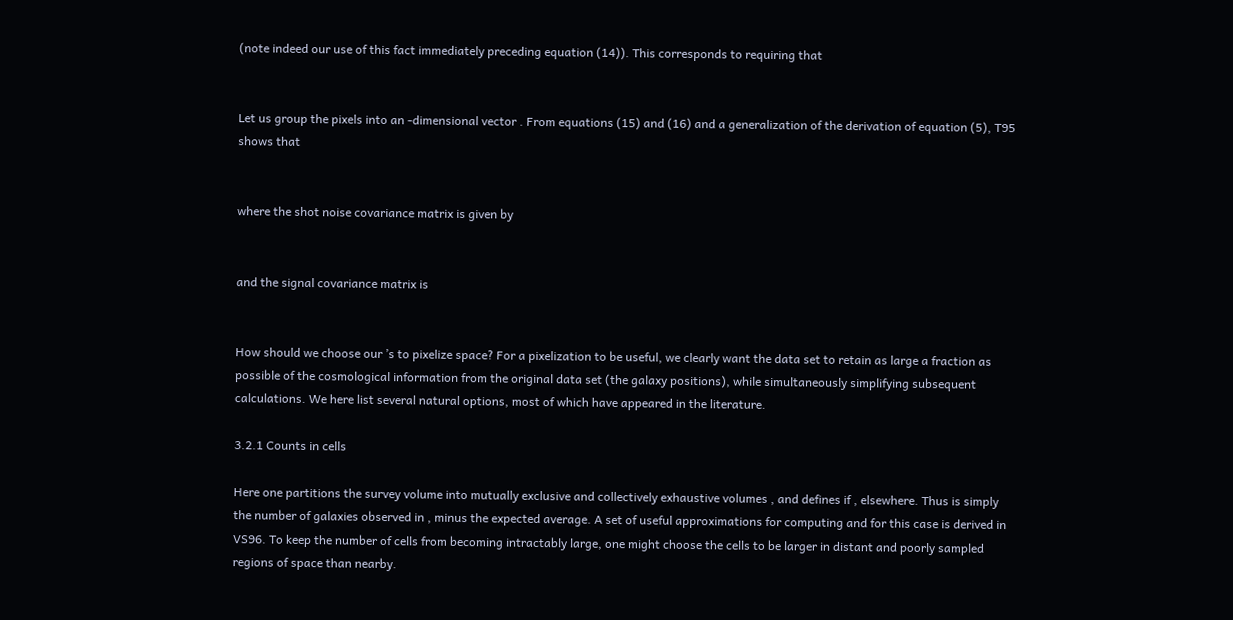(note indeed our use of this fact immediately preceding equation (14)). This corresponds to requiring that


Let us group the pixels into an -dimensional vector . From equations (15) and (16) and a generalization of the derivation of equation (5), T95 shows that


where the shot noise covariance matrix is given by


and the signal covariance matrix is


How should we choose our ’s to pixelize space? For a pixelization to be useful, we clearly want the data set to retain as large a fraction as possible of the cosmological information from the original data set (the galaxy positions), while simultaneously simplifying subsequent calculations. We here list several natural options, most of which have appeared in the literature.

3.2.1 Counts in cells

Here one partitions the survey volume into mutually exclusive and collectively exhaustive volumes , and defines if , elsewhere. Thus is simply the number of galaxies observed in , minus the expected average. A set of useful approximations for computing and for this case is derived in VS96. To keep the number of cells from becoming intractably large, one might choose the cells to be larger in distant and poorly sampled regions of space than nearby.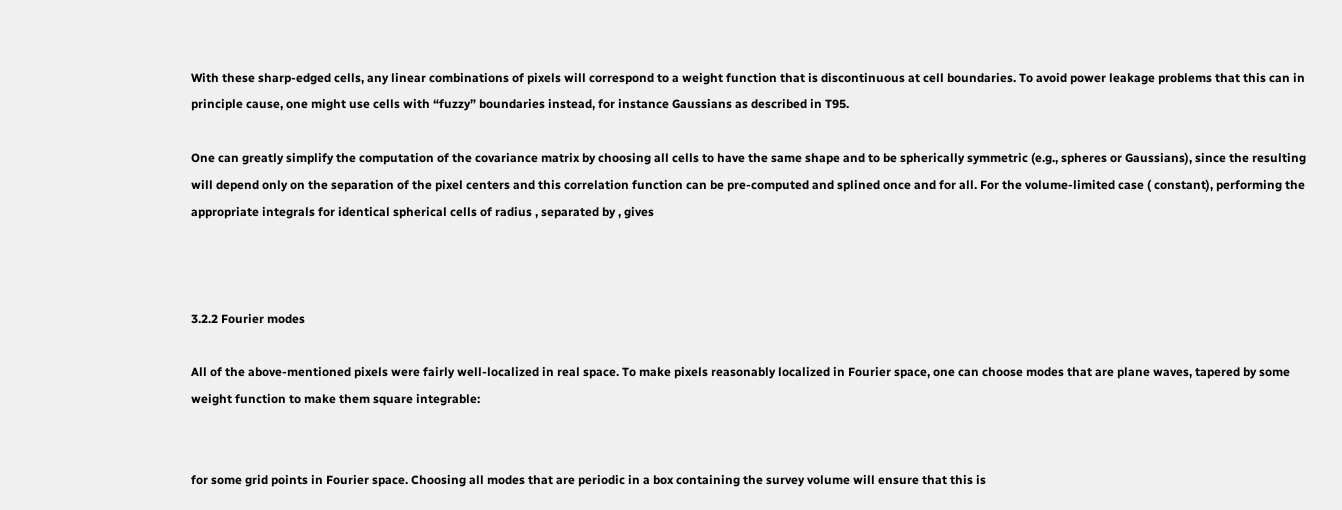With these sharp-edged cells, any linear combinations of pixels will correspond to a weight function that is discontinuous at cell boundaries. To avoid power leakage problems that this can in principle cause, one might use cells with “fuzzy” boundaries instead, for instance Gaussians as described in T95.

One can greatly simplify the computation of the covariance matrix by choosing all cells to have the same shape and to be spherically symmetric (e.g., spheres or Gaussians), since the resulting will depend only on the separation of the pixel centers and this correlation function can be pre-computed and splined once and for all. For the volume-limited case ( constant), performing the appropriate integrals for identical spherical cells of radius , separated by , gives



3.2.2 Fourier modes

All of the above-mentioned pixels were fairly well-localized in real space. To make pixels reasonably localized in Fourier space, one can choose modes that are plane waves, tapered by some weight function to make them square integrable:


for some grid points in Fourier space. Choosing all modes that are periodic in a box containing the survey volume will ensure that this is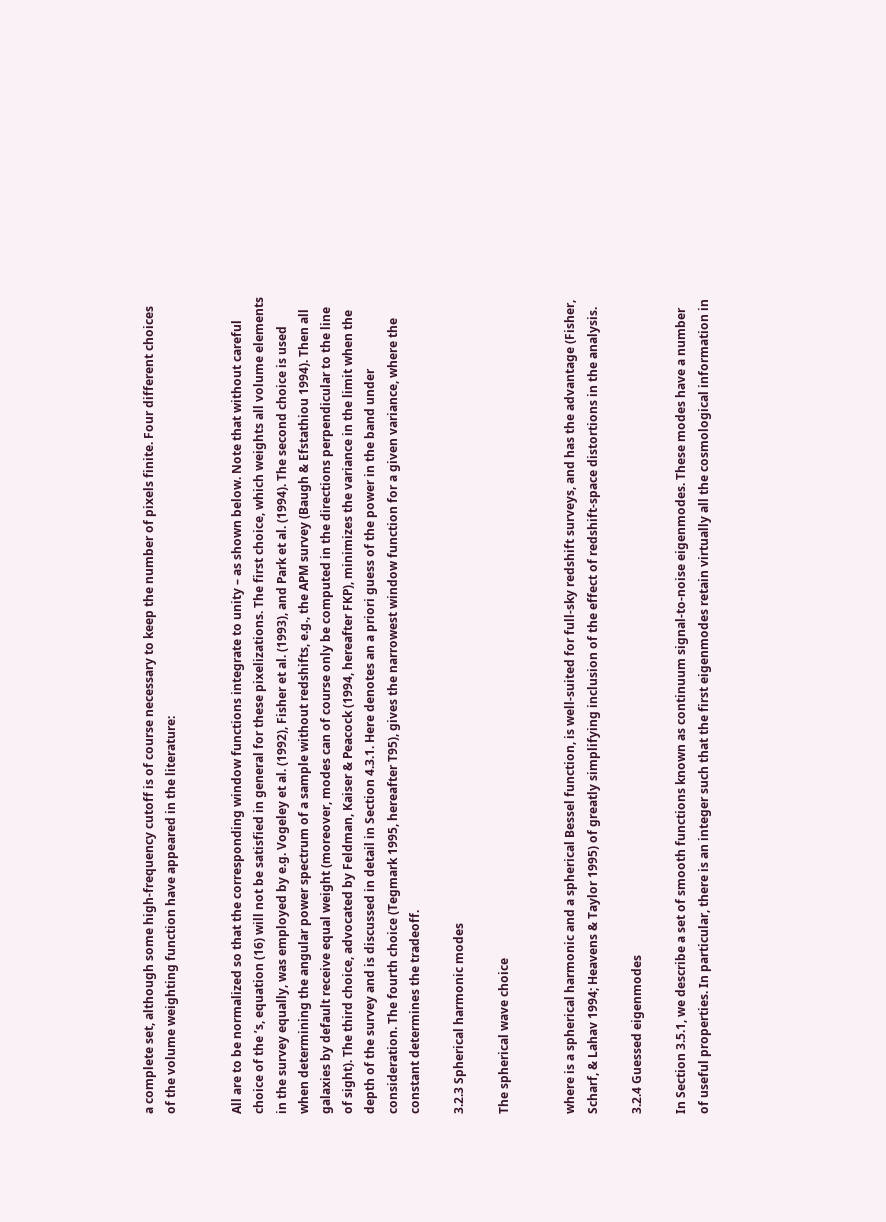a complete set, although some high-frequency cutoff is of course necessary to keep the number of pixels finite. Four different choices of the volume weighting function have appeared in the literature:


All are to be normalized so that the corresponding window functions integrate to unity – as shown below. Note that without careful choice of the ’s, equation (16) will not be satisfied in general for these pixelizations. The first choice, which weights all volume elements in the survey equally, was employed by e.g. Vogeley et al. (1992), Fisher et al. (1993), and Park et al. (1994). The second choice is used when determining the angular power spectrum of a sample without redshifts, e.g., the APM survey (Baugh & Efstathiou 1994). Then all galaxies by default receive equal weight (moreover, modes can of course only be computed in the directions perpendicular to the line of sight). The third choice, advocated by Feldman, Kaiser & Peacock (1994, hereafter FKP), minimizes the variance in the limit when the depth of the survey and is discussed in detail in Section 4.3.1. Here denotes an a priori guess of the power in the band under consideration. The fourth choice (Tegmark 1995, hereafter T95), gives the narrowest window function for a given variance, where the constant determines the tradeoff.

3.2.3 Spherical harmonic modes

The spherical wave choice


where is a spherical harmonic and a spherical Bessel function, is well-suited for full-sky redshift surveys, and has the advantage (Fisher, Scharf, & Lahav 1994; Heavens & Taylor 1995) of greatly simplifying inclusion of the effect of redshift-space distortions in the analysis.

3.2.4 Guessed eigenmodes

In Section 3.5.1, we describe a set of smooth functions known as continuum signal-to-noise eigenmodes. These modes have a number of useful properties. In particular, there is an integer such that the first eigenmodes retain virtually all the cosmological information in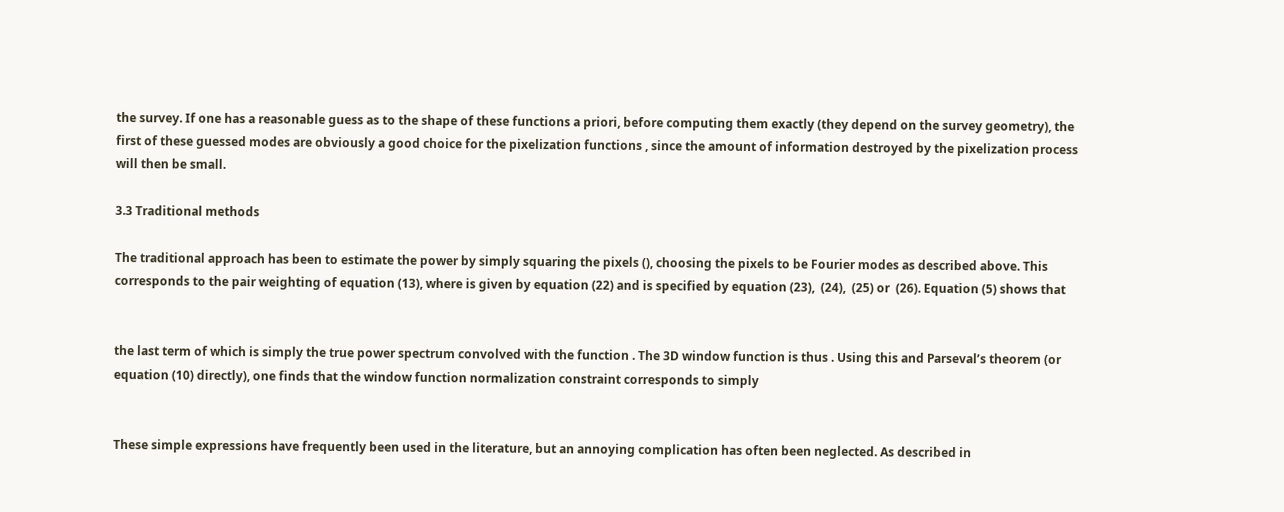the survey. If one has a reasonable guess as to the shape of these functions a priori, before computing them exactly (they depend on the survey geometry), the first of these guessed modes are obviously a good choice for the pixelization functions , since the amount of information destroyed by the pixelization process will then be small.

3.3 Traditional methods

The traditional approach has been to estimate the power by simply squaring the pixels (), choosing the pixels to be Fourier modes as described above. This corresponds to the pair weighting of equation (13), where is given by equation (22) and is specified by equation (23),  (24),  (25) or  (26). Equation (5) shows that


the last term of which is simply the true power spectrum convolved with the function . The 3D window function is thus . Using this and Parseval’s theorem (or equation (10) directly), one finds that the window function normalization constraint corresponds to simply


These simple expressions have frequently been used in the literature, but an annoying complication has often been neglected. As described in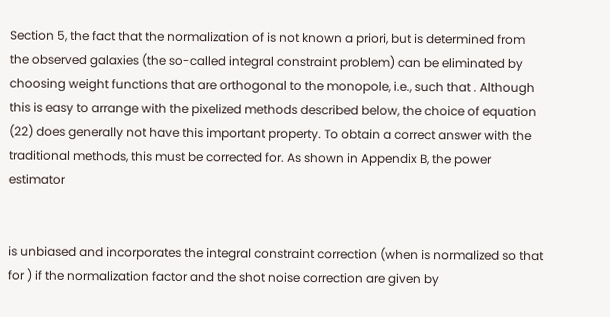Section 5, the fact that the normalization of is not known a priori, but is determined from the observed galaxies (the so-called integral constraint problem) can be eliminated by choosing weight functions that are orthogonal to the monopole, i.e., such that . Although this is easy to arrange with the pixelized methods described below, the choice of equation (22) does generally not have this important property. To obtain a correct answer with the traditional methods, this must be corrected for. As shown in Appendix B, the power estimator


is unbiased and incorporates the integral constraint correction (when is normalized so that for ) if the normalization factor and the shot noise correction are given by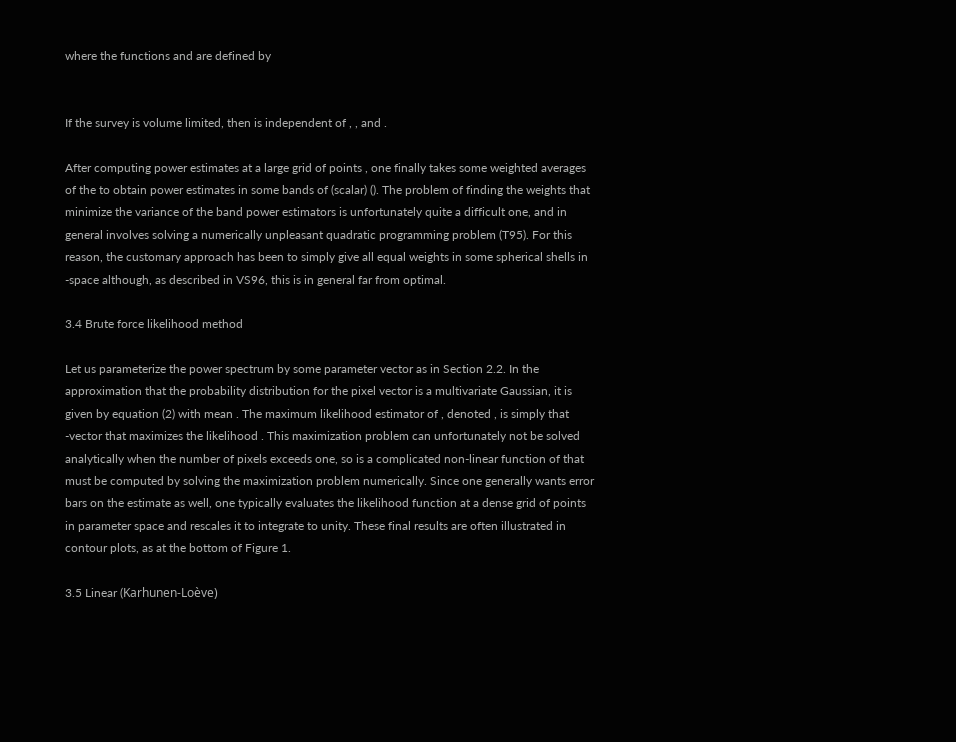where the functions and are defined by


If the survey is volume limited, then is independent of , , and .

After computing power estimates at a large grid of points , one finally takes some weighted averages of the to obtain power estimates in some bands of (scalar) (). The problem of finding the weights that minimize the variance of the band power estimators is unfortunately quite a difficult one, and in general involves solving a numerically unpleasant quadratic programming problem (T95). For this reason, the customary approach has been to simply give all equal weights in some spherical shells in -space although, as described in VS96, this is in general far from optimal.

3.4 Brute force likelihood method

Let us parameterize the power spectrum by some parameter vector as in Section 2.2. In the approximation that the probability distribution for the pixel vector is a multivariate Gaussian, it is given by equation (2) with mean . The maximum likelihood estimator of , denoted , is simply that -vector that maximizes the likelihood . This maximization problem can unfortunately not be solved analytically when the number of pixels exceeds one, so is a complicated non-linear function of that must be computed by solving the maximization problem numerically. Since one generally wants error bars on the estimate as well, one typically evaluates the likelihood function at a dense grid of points in parameter space and rescales it to integrate to unity. These final results are often illustrated in contour plots, as at the bottom of Figure 1.

3.5 Linear (Karhunen-Loève)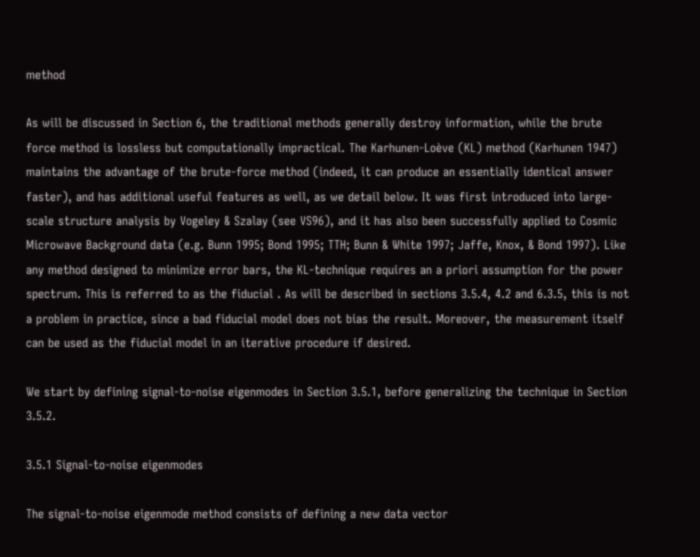method

As will be discussed in Section 6, the traditional methods generally destroy information, while the brute force method is lossless but computationally impractical. The Karhunen-Loève (KL) method (Karhunen 1947) maintains the advantage of the brute-force method (indeed, it can produce an essentially identical answer faster), and has additional useful features as well, as we detail below. It was first introduced into large-scale structure analysis by Vogeley & Szalay (see VS96), and it has also been successfully applied to Cosmic Microwave Background data (e.g. Bunn 1995; Bond 1995; TTH; Bunn & White 1997; Jaffe, Knox, & Bond 1997). Like any method designed to minimize error bars, the KL-technique requires an a priori assumption for the power spectrum. This is referred to as the fiducial . As will be described in sections 3.5.4, 4.2 and 6.3.5, this is not a problem in practice, since a bad fiducial model does not bias the result. Moreover, the measurement itself can be used as the fiducial model in an iterative procedure if desired.

We start by defining signal-to-noise eigenmodes in Section 3.5.1, before generalizing the technique in Section 3.5.2.

3.5.1 Signal-to-noise eigenmodes

The signal-to-noise eigenmode method consists of defining a new data vector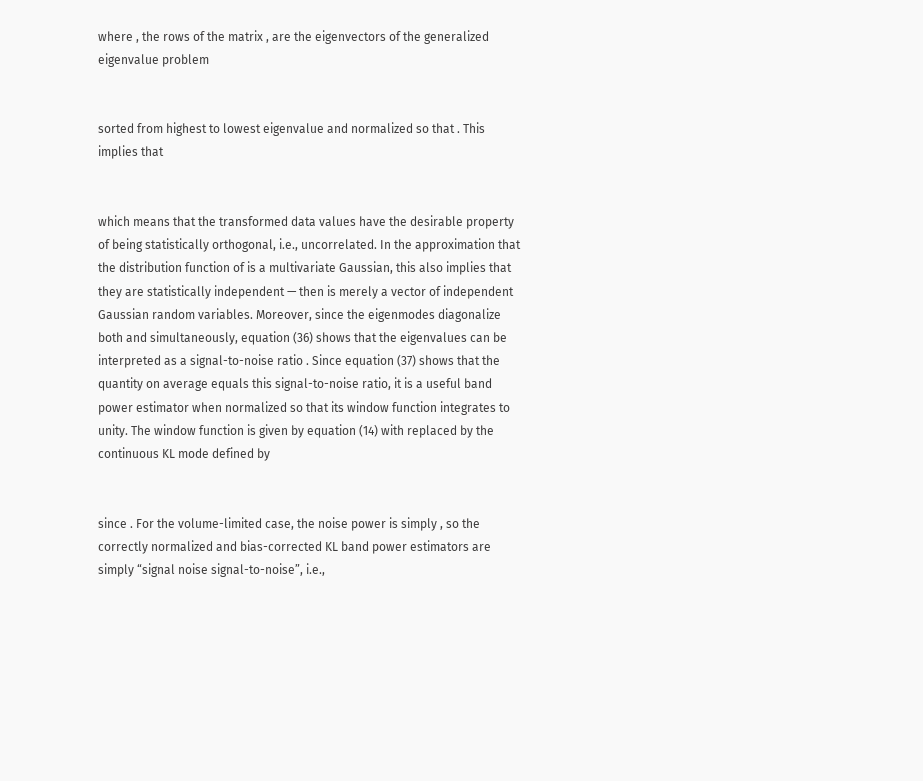where , the rows of the matrix , are the eigenvectors of the generalized eigenvalue problem


sorted from highest to lowest eigenvalue and normalized so that . This implies that


which means that the transformed data values have the desirable property of being statistically orthogonal, i.e., uncorrelated. In the approximation that the distribution function of is a multivariate Gaussian, this also implies that they are statistically independent — then is merely a vector of independent Gaussian random variables. Moreover, since the eigenmodes diagonalize both and simultaneously, equation (36) shows that the eigenvalues can be interpreted as a signal-to-noise ratio . Since equation (37) shows that the quantity on average equals this signal-to-noise ratio, it is a useful band power estimator when normalized so that its window function integrates to unity. The window function is given by equation (14) with replaced by the continuous KL mode defined by


since . For the volume-limited case, the noise power is simply , so the correctly normalized and bias-corrected KL band power estimators are simply “signal noise signal-to-noise”, i.e.,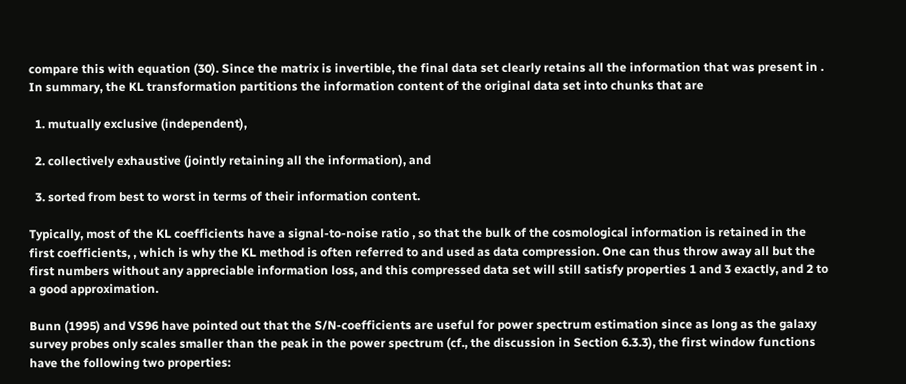compare this with equation (30). Since the matrix is invertible, the final data set clearly retains all the information that was present in . In summary, the KL transformation partitions the information content of the original data set into chunks that are

  1. mutually exclusive (independent),

  2. collectively exhaustive (jointly retaining all the information), and

  3. sorted from best to worst in terms of their information content.

Typically, most of the KL coefficients have a signal-to-noise ratio , so that the bulk of the cosmological information is retained in the first coefficients, , which is why the KL method is often referred to and used as data compression. One can thus throw away all but the first numbers without any appreciable information loss, and this compressed data set will still satisfy properties 1 and 3 exactly, and 2 to a good approximation.

Bunn (1995) and VS96 have pointed out that the S/N-coefficients are useful for power spectrum estimation since as long as the galaxy survey probes only scales smaller than the peak in the power spectrum (cf., the discussion in Section 6.3.3), the first window functions have the following two properties: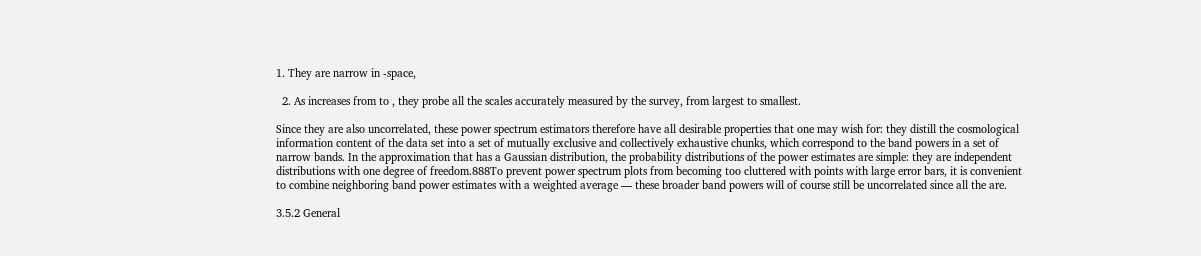1. They are narrow in -space,

  2. As increases from to , they probe all the scales accurately measured by the survey, from largest to smallest.

Since they are also uncorrelated, these power spectrum estimators therefore have all desirable properties that one may wish for: they distill the cosmological information content of the data set into a set of mutually exclusive and collectively exhaustive chunks, which correspond to the band powers in a set of narrow bands. In the approximation that has a Gaussian distribution, the probability distributions of the power estimates are simple: they are independent distributions with one degree of freedom.888To prevent power spectrum plots from becoming too cluttered with points with large error bars, it is convenient to combine neighboring band power estimates with a weighted average — these broader band powers will of course still be uncorrelated since all the are.

3.5.2 General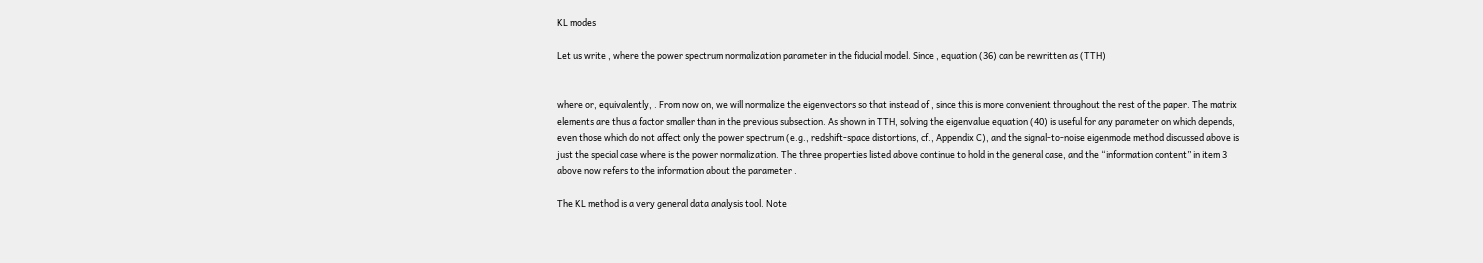KL modes

Let us write , where the power spectrum normalization parameter in the fiducial model. Since , equation (36) can be rewritten as (TTH)


where or, equivalently, . From now on, we will normalize the eigenvectors so that instead of , since this is more convenient throughout the rest of the paper. The matrix elements are thus a factor smaller than in the previous subsection. As shown in TTH, solving the eigenvalue equation (40) is useful for any parameter on which depends, even those which do not affect only the power spectrum (e.g., redshift-space distortions, cf., Appendix C), and the signal-to-noise eigenmode method discussed above is just the special case where is the power normalization. The three properties listed above continue to hold in the general case, and the “information content” in item 3 above now refers to the information about the parameter .

The KL method is a very general data analysis tool. Note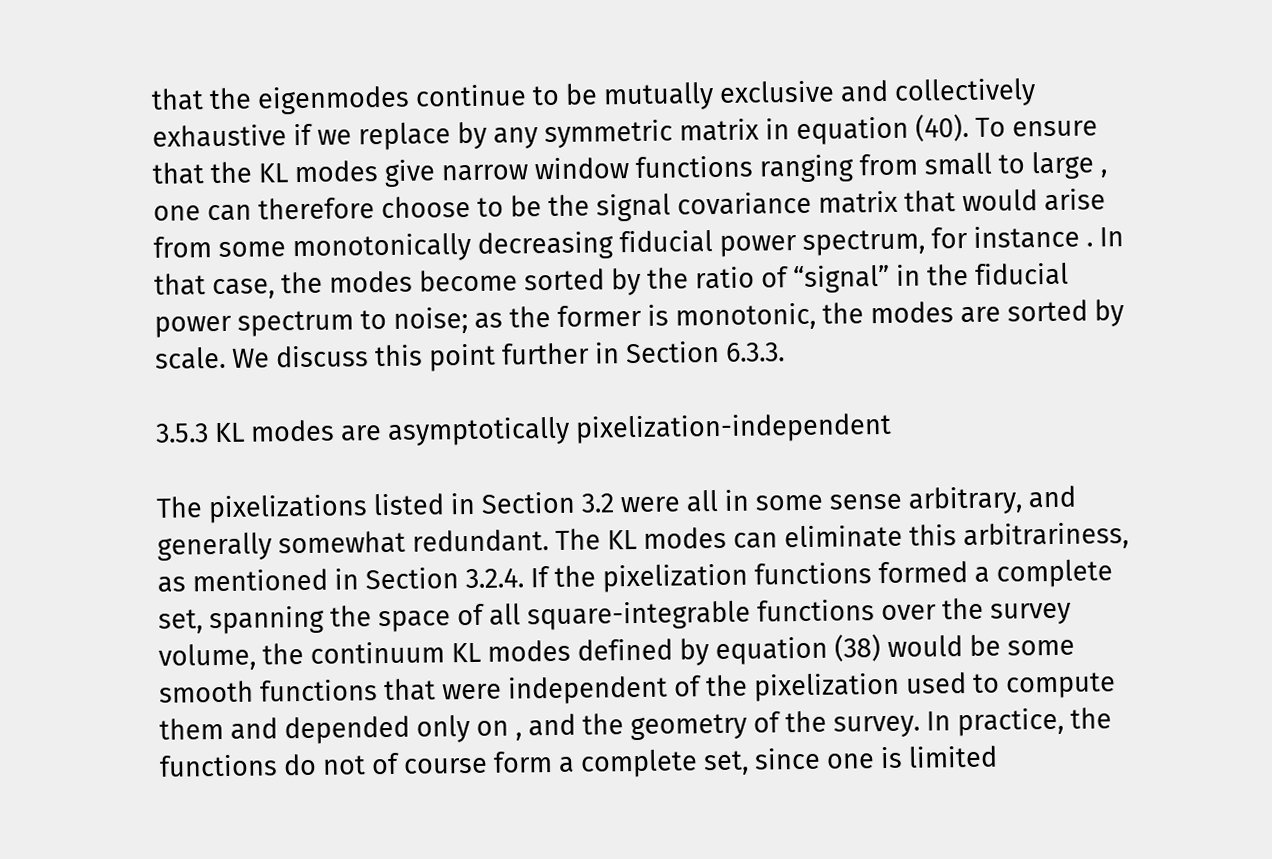that the eigenmodes continue to be mutually exclusive and collectively exhaustive if we replace by any symmetric matrix in equation (40). To ensure that the KL modes give narrow window functions ranging from small to large , one can therefore choose to be the signal covariance matrix that would arise from some monotonically decreasing fiducial power spectrum, for instance . In that case, the modes become sorted by the ratio of “signal” in the fiducial power spectrum to noise; as the former is monotonic, the modes are sorted by scale. We discuss this point further in Section 6.3.3.

3.5.3 KL modes are asymptotically pixelization-independent

The pixelizations listed in Section 3.2 were all in some sense arbitrary, and generally somewhat redundant. The KL modes can eliminate this arbitrariness, as mentioned in Section 3.2.4. If the pixelization functions formed a complete set, spanning the space of all square-integrable functions over the survey volume, the continuum KL modes defined by equation (38) would be some smooth functions that were independent of the pixelization used to compute them and depended only on , and the geometry of the survey. In practice, the functions do not of course form a complete set, since one is limited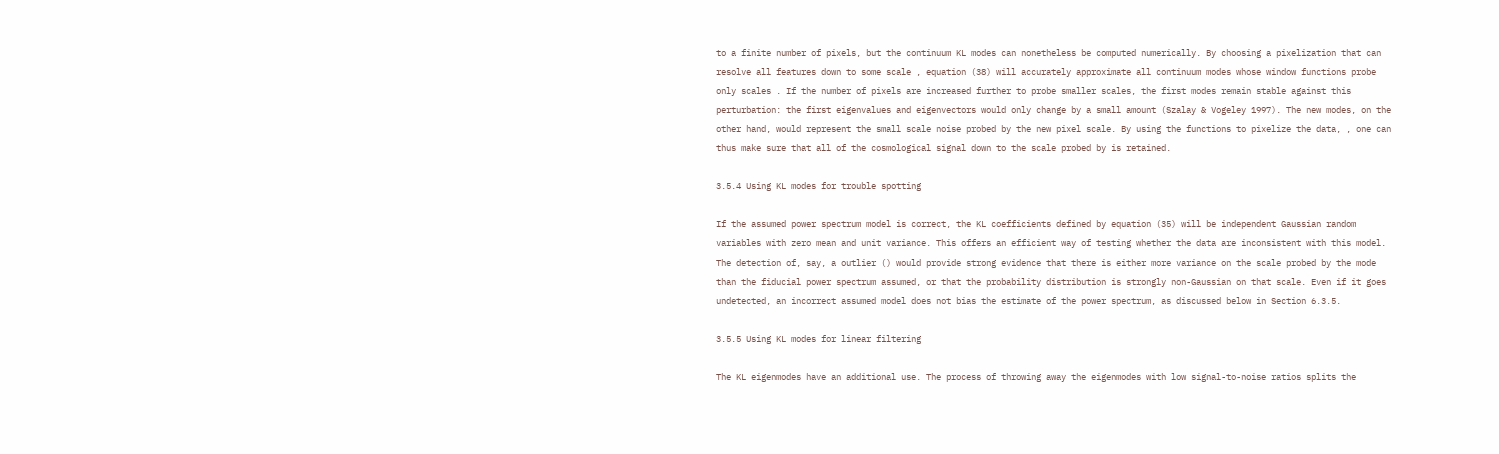to a finite number of pixels, but the continuum KL modes can nonetheless be computed numerically. By choosing a pixelization that can resolve all features down to some scale , equation (38) will accurately approximate all continuum modes whose window functions probe only scales . If the number of pixels are increased further to probe smaller scales, the first modes remain stable against this perturbation: the first eigenvalues and eigenvectors would only change by a small amount (Szalay & Vogeley 1997). The new modes, on the other hand, would represent the small scale noise probed by the new pixel scale. By using the functions to pixelize the data, , one can thus make sure that all of the cosmological signal down to the scale probed by is retained.

3.5.4 Using KL modes for trouble spotting

If the assumed power spectrum model is correct, the KL coefficients defined by equation (35) will be independent Gaussian random variables with zero mean and unit variance. This offers an efficient way of testing whether the data are inconsistent with this model. The detection of, say, a outlier () would provide strong evidence that there is either more variance on the scale probed by the mode than the fiducial power spectrum assumed, or that the probability distribution is strongly non-Gaussian on that scale. Even if it goes undetected, an incorrect assumed model does not bias the estimate of the power spectrum, as discussed below in Section 6.3.5.

3.5.5 Using KL modes for linear filtering

The KL eigenmodes have an additional use. The process of throwing away the eigenmodes with low signal-to-noise ratios splits the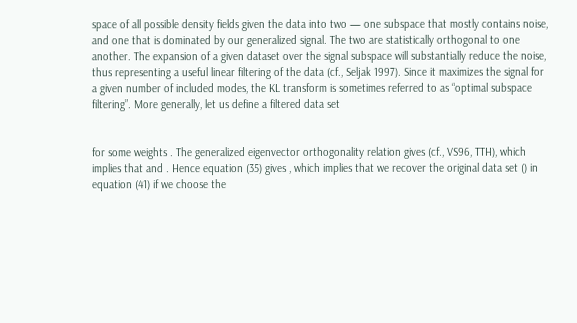space of all possible density fields given the data into two — one subspace that mostly contains noise, and one that is dominated by our generalized signal. The two are statistically orthogonal to one another. The expansion of a given dataset over the signal subspace will substantially reduce the noise, thus representing a useful linear filtering of the data (cf., Seljak 1997). Since it maximizes the signal for a given number of included modes, the KL transform is sometimes referred to as “optimal subspace filtering”. More generally, let us define a filtered data set


for some weights . The generalized eigenvector orthogonality relation gives (cf., VS96, TTH), which implies that and . Hence equation (35) gives , which implies that we recover the original data set () in equation (41) if we choose the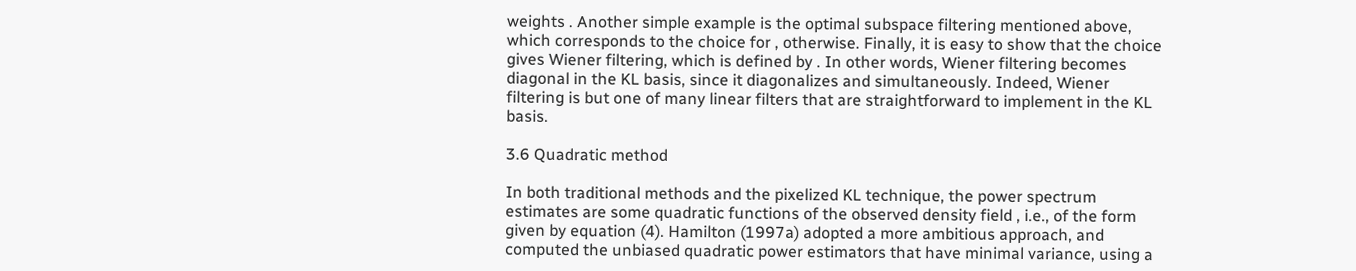weights . Another simple example is the optimal subspace filtering mentioned above, which corresponds to the choice for , otherwise. Finally, it is easy to show that the choice gives Wiener filtering, which is defined by . In other words, Wiener filtering becomes diagonal in the KL basis, since it diagonalizes and simultaneously. Indeed, Wiener filtering is but one of many linear filters that are straightforward to implement in the KL basis.

3.6 Quadratic method

In both traditional methods and the pixelized KL technique, the power spectrum estimates are some quadratic functions of the observed density field , i.e., of the form given by equation (4). Hamilton (1997a) adopted a more ambitious approach, and computed the unbiased quadratic power estimators that have minimal variance, using a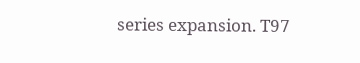series expansion. T97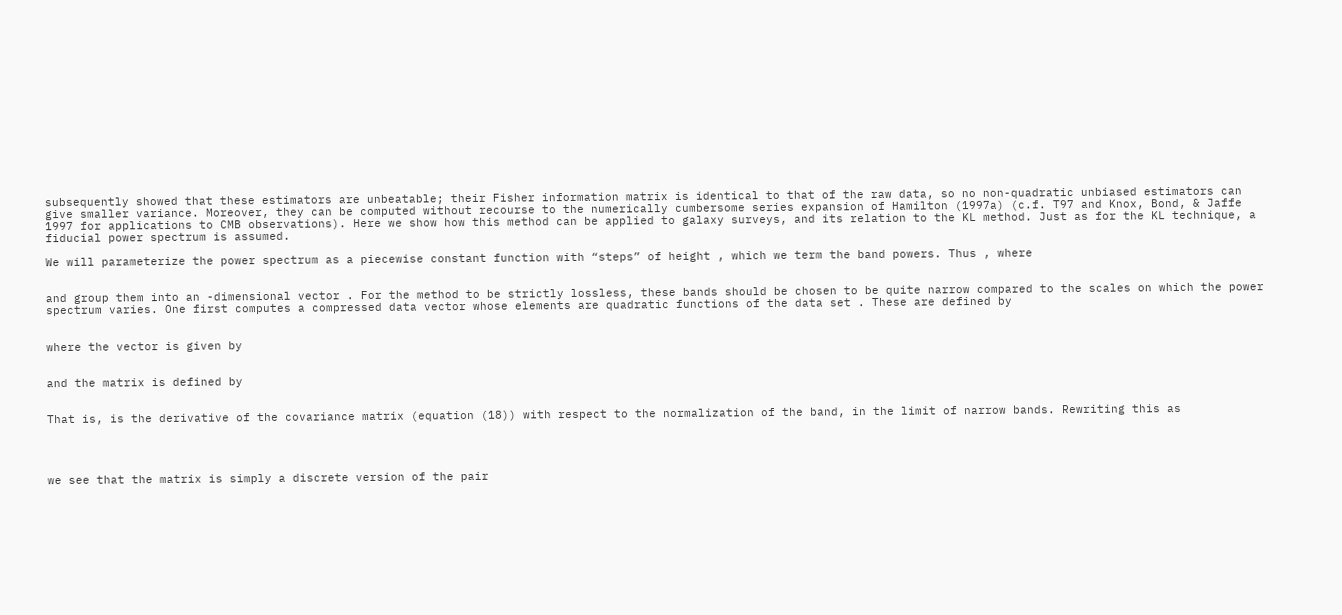subsequently showed that these estimators are unbeatable; their Fisher information matrix is identical to that of the raw data, so no non-quadratic unbiased estimators can give smaller variance. Moreover, they can be computed without recourse to the numerically cumbersome series expansion of Hamilton (1997a) (c.f. T97 and Knox, Bond, & Jaffe 1997 for applications to CMB observations). Here we show how this method can be applied to galaxy surveys, and its relation to the KL method. Just as for the KL technique, a fiducial power spectrum is assumed.

We will parameterize the power spectrum as a piecewise constant function with “steps” of height , which we term the band powers. Thus , where


and group them into an -dimensional vector . For the method to be strictly lossless, these bands should be chosen to be quite narrow compared to the scales on which the power spectrum varies. One first computes a compressed data vector whose elements are quadratic functions of the data set . These are defined by


where the vector is given by


and the matrix is defined by


That is, is the derivative of the covariance matrix (equation (18)) with respect to the normalization of the band, in the limit of narrow bands. Rewriting this as




we see that the matrix is simply a discrete version of the pair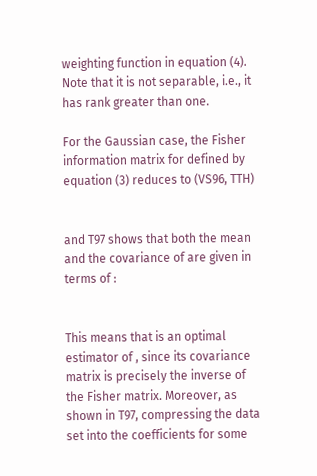weighting function in equation (4). Note that it is not separable, i.e., it has rank greater than one.

For the Gaussian case, the Fisher information matrix for defined by equation (3) reduces to (VS96, TTH)


and T97 shows that both the mean and the covariance of are given in terms of :


This means that is an optimal estimator of , since its covariance matrix is precisely the inverse of the Fisher matrix. Moreover, as shown in T97, compressing the data set into the coefficients for some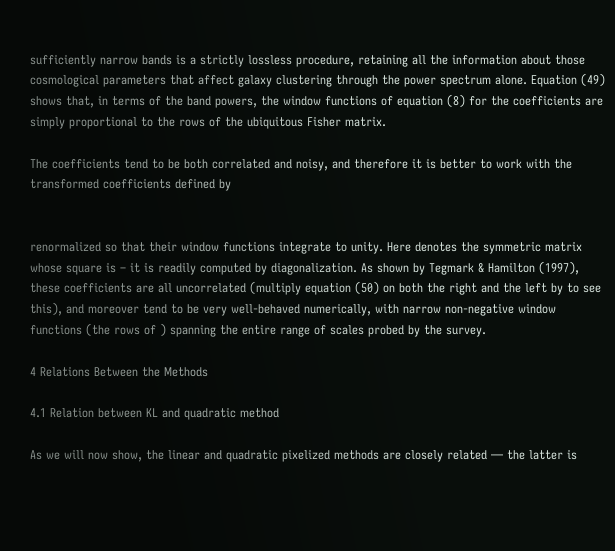sufficiently narrow bands is a strictly lossless procedure, retaining all the information about those cosmological parameters that affect galaxy clustering through the power spectrum alone. Equation (49) shows that, in terms of the band powers, the window functions of equation (8) for the coefficients are simply proportional to the rows of the ubiquitous Fisher matrix.

The coefficients tend to be both correlated and noisy, and therefore it is better to work with the transformed coefficients defined by


renormalized so that their window functions integrate to unity. Here denotes the symmetric matrix whose square is – it is readily computed by diagonalization. As shown by Tegmark & Hamilton (1997), these coefficients are all uncorrelated (multiply equation (50) on both the right and the left by to see this), and moreover tend to be very well-behaved numerically, with narrow non-negative window functions (the rows of ) spanning the entire range of scales probed by the survey.

4 Relations Between the Methods

4.1 Relation between KL and quadratic method

As we will now show, the linear and quadratic pixelized methods are closely related — the latter is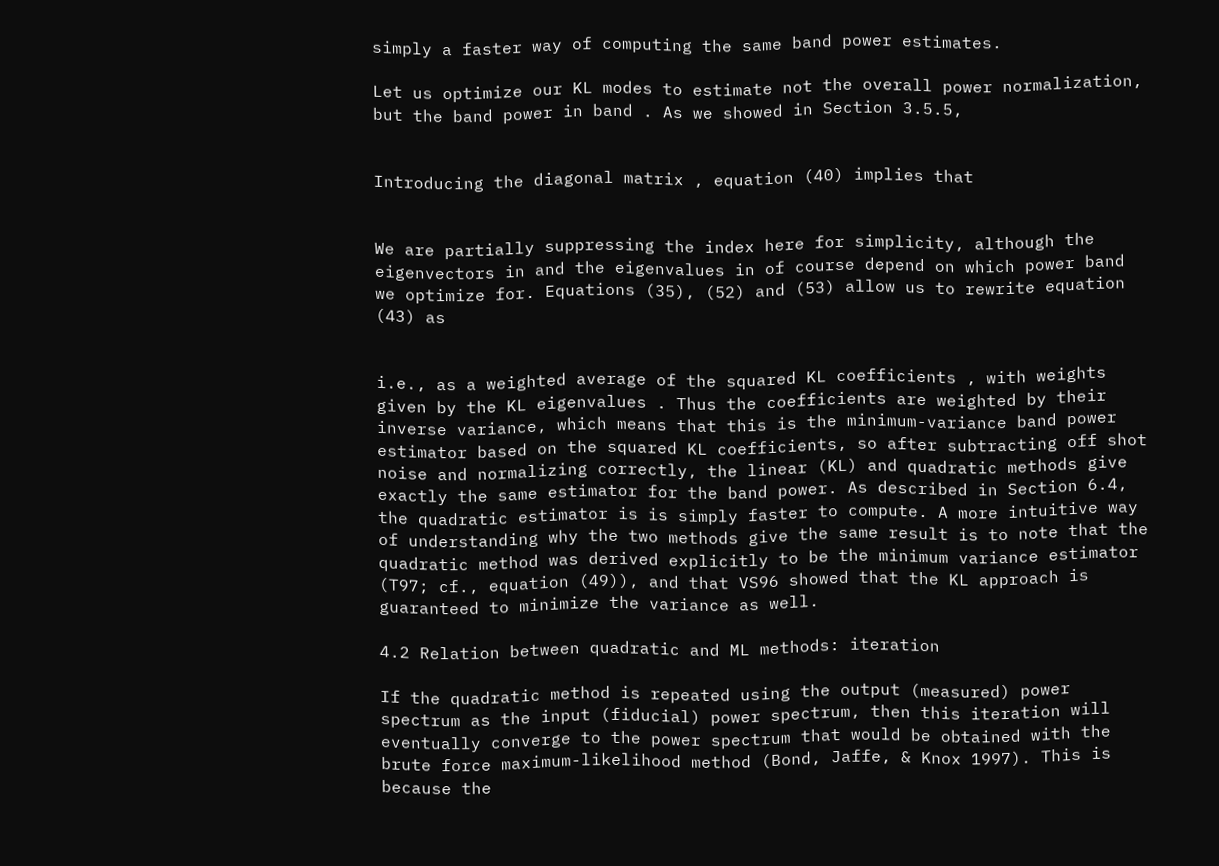simply a faster way of computing the same band power estimates.

Let us optimize our KL modes to estimate not the overall power normalization, but the band power in band . As we showed in Section 3.5.5,


Introducing the diagonal matrix , equation (40) implies that


We are partially suppressing the index here for simplicity, although the eigenvectors in and the eigenvalues in of course depend on which power band we optimize for. Equations (35), (52) and (53) allow us to rewrite equation (43) as


i.e., as a weighted average of the squared KL coefficients , with weights given by the KL eigenvalues . Thus the coefficients are weighted by their inverse variance, which means that this is the minimum-variance band power estimator based on the squared KL coefficients, so after subtracting off shot noise and normalizing correctly, the linear (KL) and quadratic methods give exactly the same estimator for the band power. As described in Section 6.4, the quadratic estimator is is simply faster to compute. A more intuitive way of understanding why the two methods give the same result is to note that the quadratic method was derived explicitly to be the minimum variance estimator (T97; cf., equation (49)), and that VS96 showed that the KL approach is guaranteed to minimize the variance as well.

4.2 Relation between quadratic and ML methods: iteration

If the quadratic method is repeated using the output (measured) power spectrum as the input (fiducial) power spectrum, then this iteration will eventually converge to the power spectrum that would be obtained with the brute force maximum-likelihood method (Bond, Jaffe, & Knox 1997). This is because the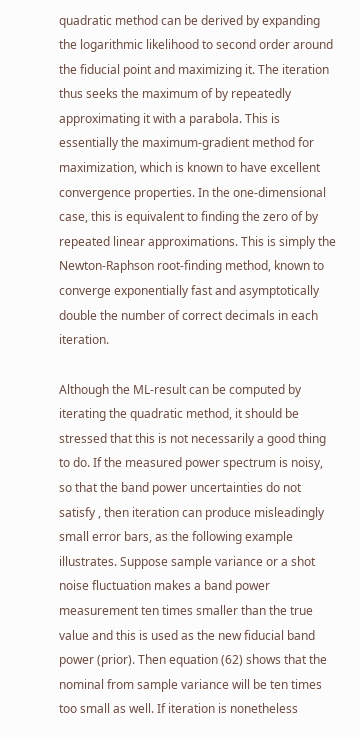quadratic method can be derived by expanding the logarithmic likelihood to second order around the fiducial point and maximizing it. The iteration thus seeks the maximum of by repeatedly approximating it with a parabola. This is essentially the maximum-gradient method for maximization, which is known to have excellent convergence properties. In the one-dimensional case, this is equivalent to finding the zero of by repeated linear approximations. This is simply the Newton-Raphson root-finding method, known to converge exponentially fast and asymptotically double the number of correct decimals in each iteration.

Although the ML-result can be computed by iterating the quadratic method, it should be stressed that this is not necessarily a good thing to do. If the measured power spectrum is noisy, so that the band power uncertainties do not satisfy , then iteration can produce misleadingly small error bars, as the following example illustrates. Suppose sample variance or a shot noise fluctuation makes a band power measurement ten times smaller than the true value and this is used as the new fiducial band power (prior). Then equation (62) shows that the nominal from sample variance will be ten times too small as well. If iteration is nonetheless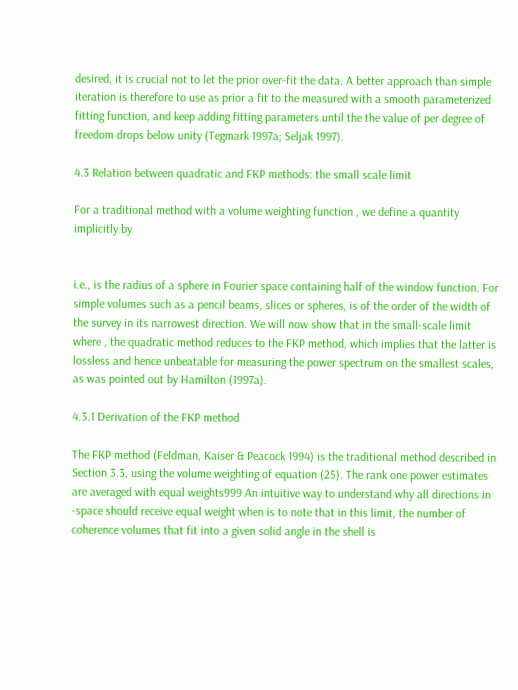desired, it is crucial not to let the prior over-fit the data. A better approach than simple iteration is therefore to use as prior a fit to the measured with a smooth parameterized fitting function, and keep adding fitting parameters until the the value of per degree of freedom drops below unity (Tegmark 1997a; Seljak 1997).

4.3 Relation between quadratic and FKP methods: the small scale limit

For a traditional method with a volume weighting function , we define a quantity implicitly by


i.e., is the radius of a sphere in Fourier space containing half of the window function. For simple volumes such as a pencil beams, slices or spheres, is of the order of the width of the survey in its narrowest direction. We will now show that in the small-scale limit where , the quadratic method reduces to the FKP method, which implies that the latter is lossless and hence unbeatable for measuring the power spectrum on the smallest scales, as was pointed out by Hamilton (1997a).

4.3.1 Derivation of the FKP method

The FKP method (Feldman, Kaiser & Peacock 1994) is the traditional method described in Section 3.3, using the volume weighting of equation (25). The rank one power estimates are averaged with equal weights999 An intuitive way to understand why all directions in -space should receive equal weight when is to note that in this limit, the number of coherence volumes that fit into a given solid angle in the shell is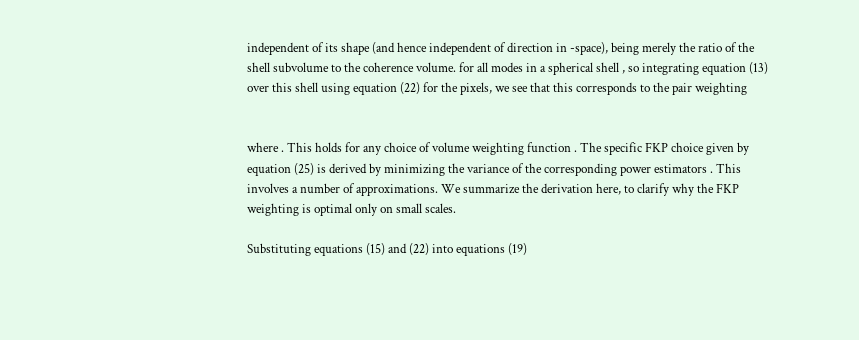independent of its shape (and hence independent of direction in -space), being merely the ratio of the shell subvolume to the coherence volume. for all modes in a spherical shell , so integrating equation (13) over this shell using equation (22) for the pixels, we see that this corresponds to the pair weighting


where . This holds for any choice of volume weighting function . The specific FKP choice given by equation (25) is derived by minimizing the variance of the corresponding power estimators . This involves a number of approximations. We summarize the derivation here, to clarify why the FKP weighting is optimal only on small scales.

Substituting equations (15) and (22) into equations (19)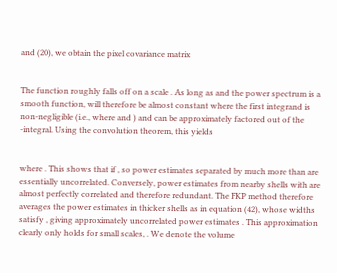and (20), we obtain the pixel covariance matrix


The function roughly falls off on a scale . As long as and the power spectrum is a smooth function, will therefore be almost constant where the first integrand is non-negligible (i.e., where and ) and can be approximately factored out of the -integral. Using the convolution theorem, this yields


where . This shows that if , so power estimates separated by much more than are essentially uncorrelated. Conversely, power estimates from nearby shells with are almost perfectly correlated and therefore redundant. The FKP method therefore averages the power estimates in thicker shells as in equation (42), whose widths satisfy , giving approximately uncorrelated power estimates . This approximation clearly only holds for small scales, . We denote the volume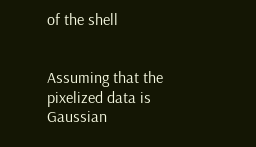of the shell


Assuming that the pixelized data is Gaussian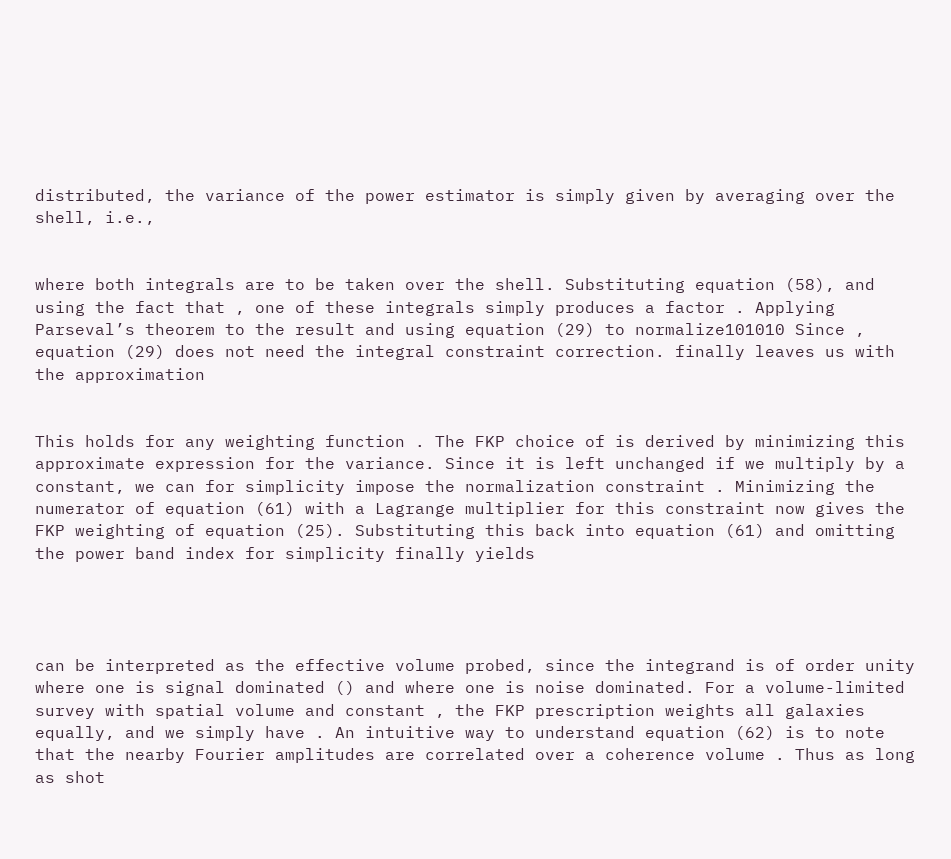distributed, the variance of the power estimator is simply given by averaging over the shell, i.e.,


where both integrals are to be taken over the shell. Substituting equation (58), and using the fact that , one of these integrals simply produces a factor . Applying Parseval’s theorem to the result and using equation (29) to normalize101010 Since , equation (29) does not need the integral constraint correction. finally leaves us with the approximation


This holds for any weighting function . The FKP choice of is derived by minimizing this approximate expression for the variance. Since it is left unchanged if we multiply by a constant, we can for simplicity impose the normalization constraint . Minimizing the numerator of equation (61) with a Lagrange multiplier for this constraint now gives the FKP weighting of equation (25). Substituting this back into equation (61) and omitting the power band index for simplicity finally yields




can be interpreted as the effective volume probed, since the integrand is of order unity where one is signal dominated () and where one is noise dominated. For a volume-limited survey with spatial volume and constant , the FKP prescription weights all galaxies equally, and we simply have . An intuitive way to understand equation (62) is to note that the nearby Fourier amplitudes are correlated over a coherence volume . Thus as long as shot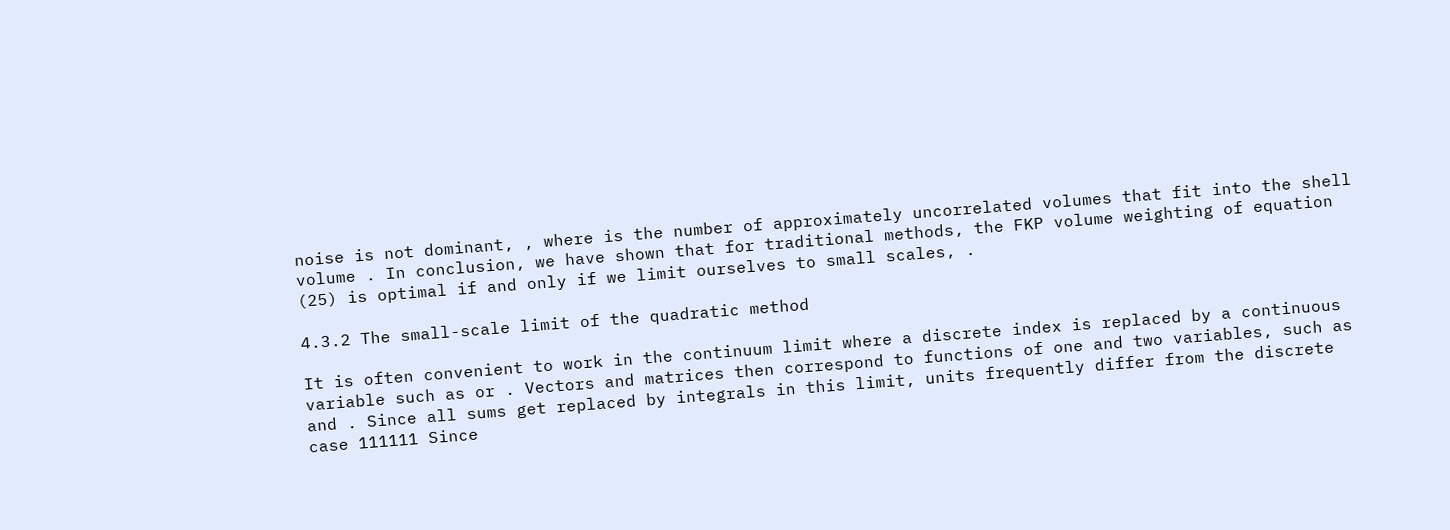noise is not dominant, , where is the number of approximately uncorrelated volumes that fit into the shell volume . In conclusion, we have shown that for traditional methods, the FKP volume weighting of equation (25) is optimal if and only if we limit ourselves to small scales, .

4.3.2 The small-scale limit of the quadratic method

It is often convenient to work in the continuum limit where a discrete index is replaced by a continuous variable such as or . Vectors and matrices then correspond to functions of one and two variables, such as and . Since all sums get replaced by integrals in this limit, units frequently differ from the discrete case 111111 Since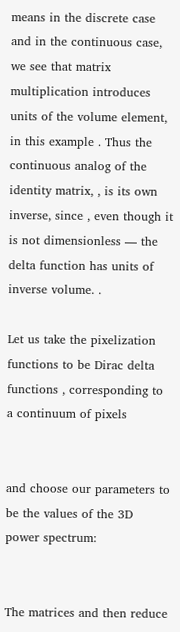means in the discrete case and in the continuous case, we see that matrix multiplication introduces units of the volume element, in this example . Thus the continuous analog of the identity matrix, , is its own inverse, since , even though it is not dimensionless — the delta function has units of inverse volume. .

Let us take the pixelization functions to be Dirac delta functions , corresponding to a continuum of pixels


and choose our parameters to be the values of the 3D power spectrum:


The matrices and then reduce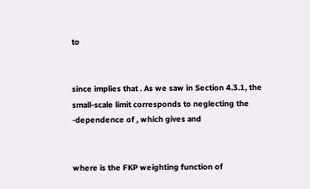to


since implies that . As we saw in Section 4.3.1, the small-scale limit corresponds to neglecting the -dependence of , which gives and


where is the FKP weighting function of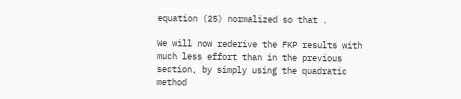equation (25) normalized so that .

We will now rederive the FKP results with much less effort than in the previous section, by simply using the quadratic method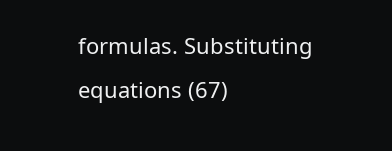formulas. Substituting equations (67)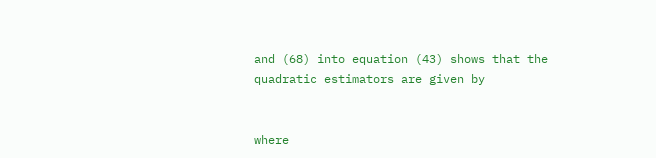and (68) into equation (43) shows that the quadratic estimators are given by


where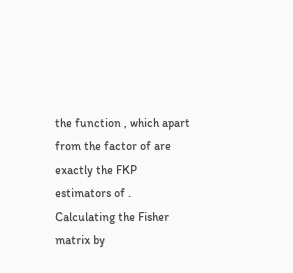the function , which apart from the factor of are exactly the FKP estimators of . Calculating the Fisher matrix by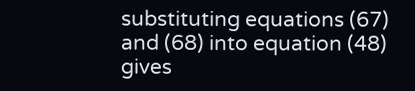substituting equations (67) and (68) into equation (48) gives